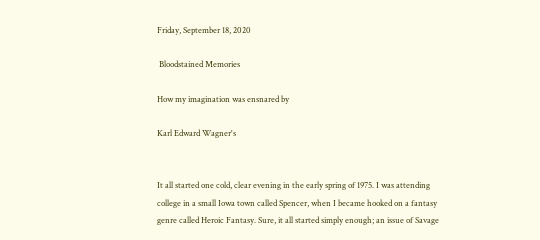Friday, September 18, 2020

 Bloodstained Memories

How my imagination was ensnared by

Karl Edward Wagner's


It all started one cold, clear evening in the early spring of 1975. I was attending college in a small Iowa town called Spencer, when I became hooked on a fantasy genre called Heroic Fantasy. Sure, it all started simply enough; an issue of Savage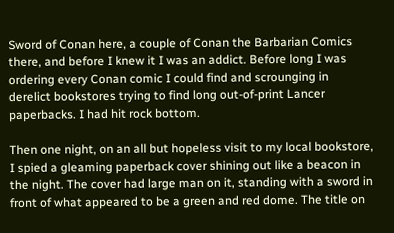Sword of Conan here, a couple of Conan the Barbarian Comics there, and before I knew it I was an addict. Before long I was ordering every Conan comic I could find and scrounging in derelict bookstores trying to find long out-of-print Lancer paperbacks. I had hit rock bottom.

Then one night, on an all but hopeless visit to my local bookstore, I spied a gleaming paperback cover shining out like a beacon in the night. The cover had large man on it, standing with a sword in front of what appeared to be a green and red dome. The title on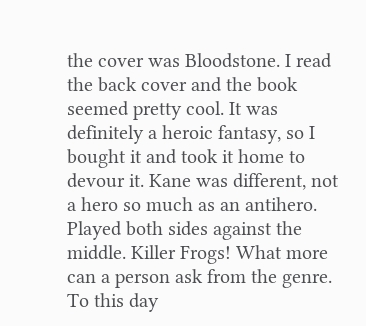the cover was Bloodstone. I read the back cover and the book seemed pretty cool. It was definitely a heroic fantasy, so I bought it and took it home to devour it. Kane was different, not a hero so much as an antihero. Played both sides against the middle. Killer Frogs! What more can a person ask from the genre. To this day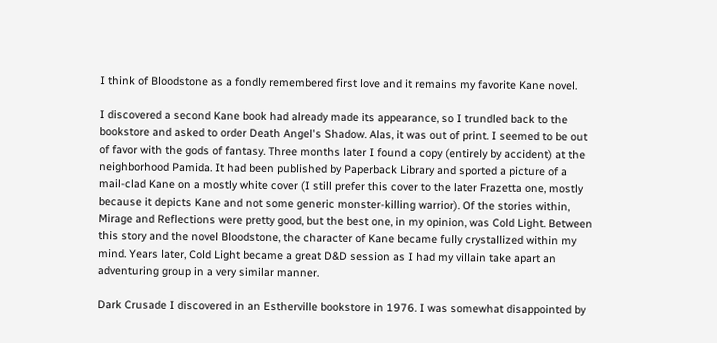I think of Bloodstone as a fondly remembered first love and it remains my favorite Kane novel.

I discovered a second Kane book had already made its appearance, so I trundled back to the bookstore and asked to order Death Angel's Shadow. Alas, it was out of print. I seemed to be out of favor with the gods of fantasy. Three months later I found a copy (entirely by accident) at the neighborhood Pamida. It had been published by Paperback Library and sported a picture of a mail-clad Kane on a mostly white cover (I still prefer this cover to the later Frazetta one, mostly because it depicts Kane and not some generic monster-killing warrior). Of the stories within, Mirage and Reflections were pretty good, but the best one, in my opinion, was Cold Light. Between this story and the novel Bloodstone, the character of Kane became fully crystallized within my mind. Years later, Cold Light became a great D&D session as I had my villain take apart an adventuring group in a very similar manner.

Dark Crusade I discovered in an Estherville bookstore in 1976. I was somewhat disappointed by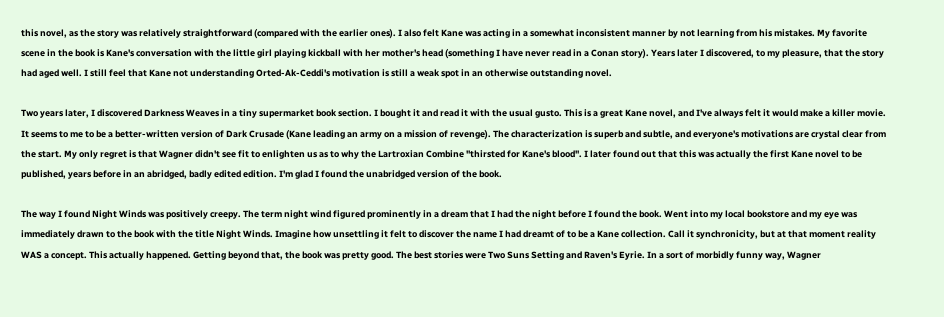this novel, as the story was relatively straightforward (compared with the earlier ones). I also felt Kane was acting in a somewhat inconsistent manner by not learning from his mistakes. My favorite scene in the book is Kane's conversation with the little girl playing kickball with her mother's head (something I have never read in a Conan story). Years later I discovered, to my pleasure, that the story had aged well. I still feel that Kane not understanding Orted-Ak-Ceddi's motivation is still a weak spot in an otherwise outstanding novel.

Two years later, I discovered Darkness Weaves in a tiny supermarket book section. I bought it and read it with the usual gusto. This is a great Kane novel, and I've always felt it would make a killer movie. It seems to me to be a better-written version of Dark Crusade (Kane leading an army on a mission of revenge). The characterization is superb and subtle, and everyone's motivations are crystal clear from the start. My only regret is that Wagner didn't see fit to enlighten us as to why the Lartroxian Combine "thirsted for Kane's blood". I later found out that this was actually the first Kane novel to be published, years before in an abridged, badly edited edition. I'm glad I found the unabridged version of the book.

The way I found Night Winds was positively creepy. The term night wind figured prominently in a dream that I had the night before I found the book. Went into my local bookstore and my eye was immediately drawn to the book with the title Night Winds. Imagine how unsettling it felt to discover the name I had dreamt of to be a Kane collection. Call it synchronicity, but at that moment reality WAS a concept. This actually happened. Getting beyond that, the book was pretty good. The best stories were Two Suns Setting and Raven's Eyrie. In a sort of morbidly funny way, Wagner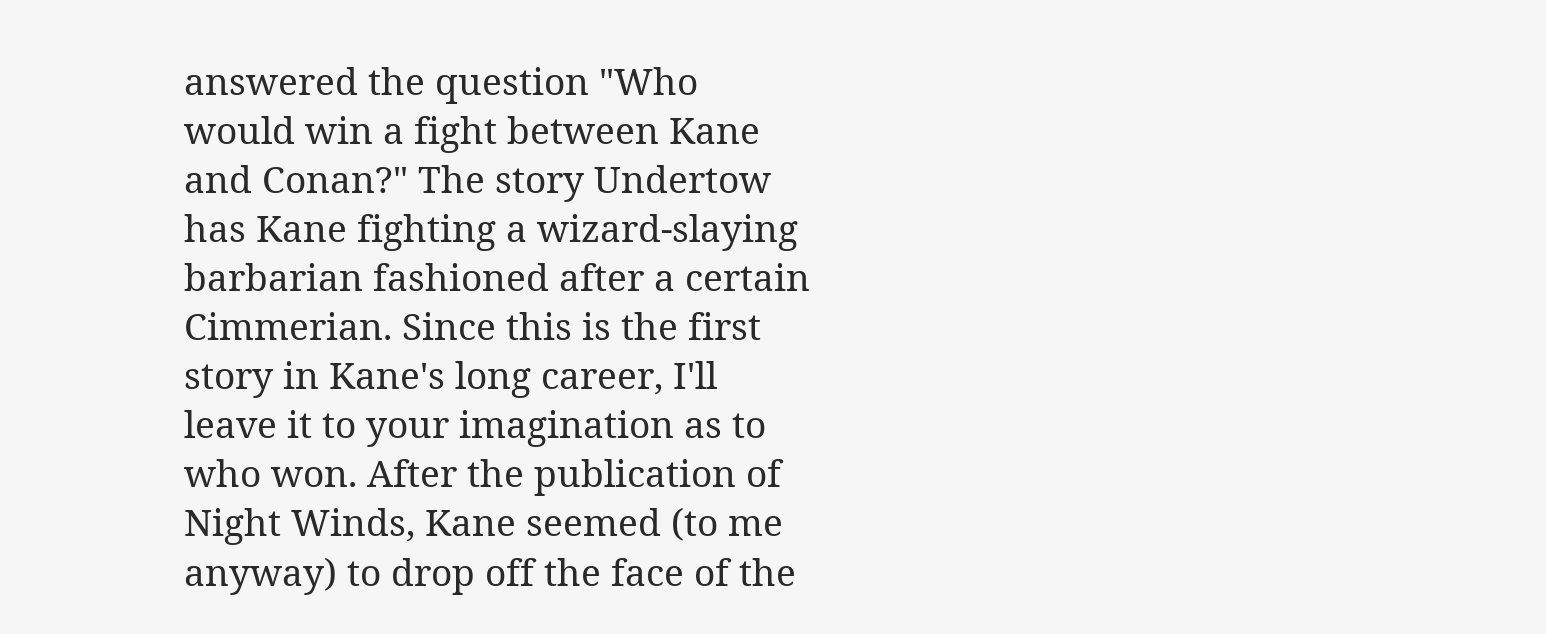answered the question "Who would win a fight between Kane and Conan?" The story Undertow has Kane fighting a wizard-slaying barbarian fashioned after a certain Cimmerian. Since this is the first story in Kane's long career, I'll leave it to your imagination as to who won. After the publication of Night Winds, Kane seemed (to me anyway) to drop off the face of the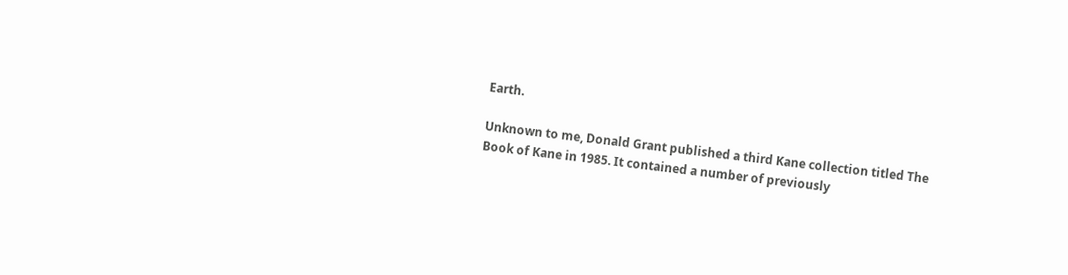Earth.

Unknown to me, Donald Grant published a third Kane collection titled The Book of Kane in 1985. It contained a number of previously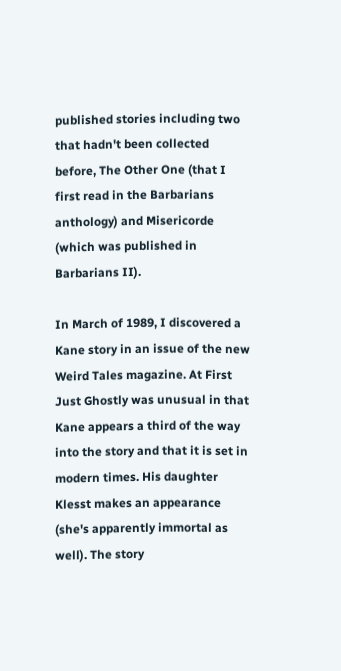published stories including two that hadn't been collected before, The Other One (that I first read in the Barbarians anthology) and Misericorde (which was published in Barbarians II).

In March of 1989, I discovered a Kane story in an issue of the new Weird Tales magazine. At First Just Ghostly was unusual in that Kane appears a third of the way into the story and that it is set in modern times. His daughter Klesst makes an appearance (she's apparently immortal as well). The story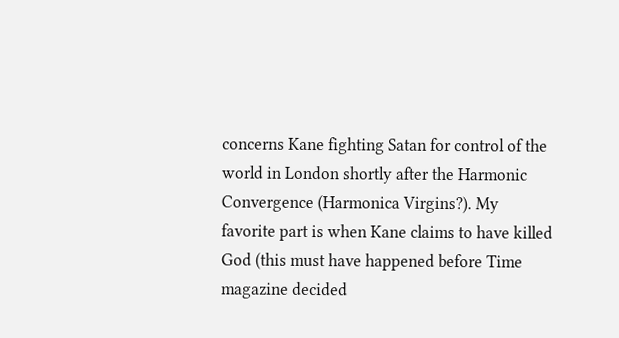concerns Kane fighting Satan for control of the world in London shortly after the Harmonic Convergence (Harmonica Virgins?). My favorite part is when Kane claims to have killed God (this must have happened before Time magazine decided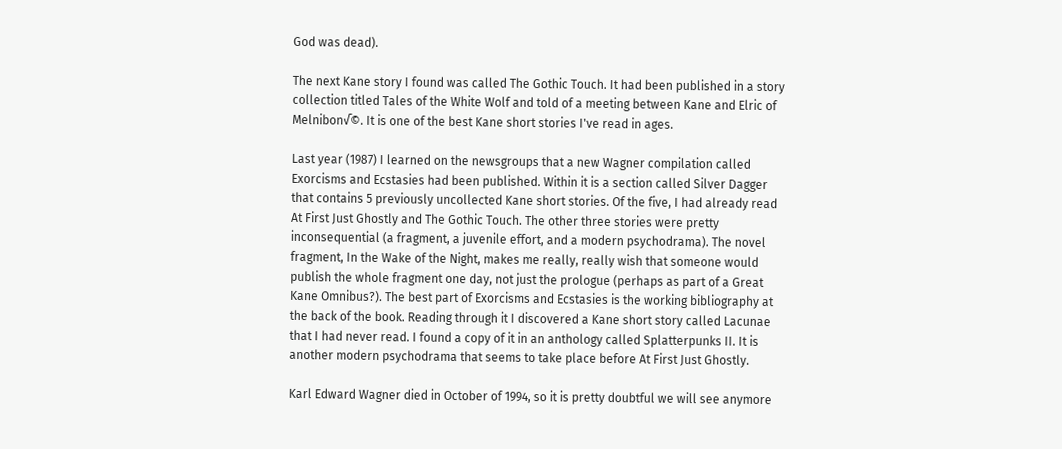God was dead).

The next Kane story I found was called The Gothic Touch. It had been published in a story collection titled Tales of the White Wolf and told of a meeting between Kane and Elric of Melnibon√©. It is one of the best Kane short stories I've read in ages.

Last year (1987) I learned on the newsgroups that a new Wagner compilation called Exorcisms and Ecstasies had been published. Within it is a section called Silver Dagger that contains 5 previously uncollected Kane short stories. Of the five, I had already read At First Just Ghostly and The Gothic Touch. The other three stories were pretty inconsequential (a fragment, a juvenile effort, and a modern psychodrama). The novel fragment, In the Wake of the Night, makes me really, really wish that someone would publish the whole fragment one day, not just the prologue (perhaps as part of a Great Kane Omnibus?). The best part of Exorcisms and Ecstasies is the working bibliography at the back of the book. Reading through it I discovered a Kane short story called Lacunae that I had never read. I found a copy of it in an anthology called Splatterpunks II. It is another modern psychodrama that seems to take place before At First Just Ghostly.

Karl Edward Wagner died in October of 1994, so it is pretty doubtful we will see anymore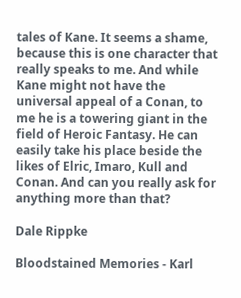tales of Kane. It seems a shame, because this is one character that really speaks to me. And while Kane might not have the universal appeal of a Conan, to me he is a towering giant in the field of Heroic Fantasy. He can easily take his place beside the likes of Elric, Imaro, Kull and Conan. And can you really ask for anything more than that?

Dale Rippke

Bloodstained Memories - Karl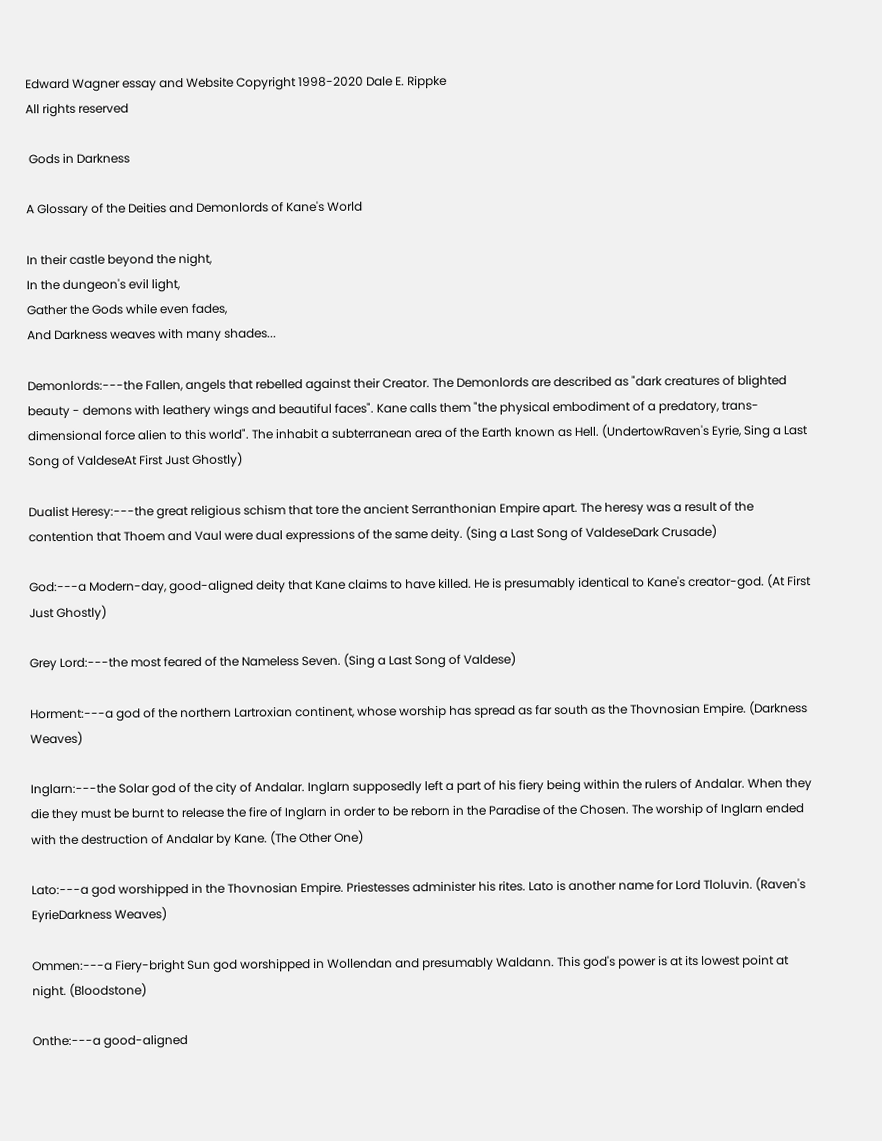Edward Wagner essay and Website Copyright 1998-2020 Dale E. Rippke
All rights reserved

 Gods in Darkness

A Glossary of the Deities and Demonlords of Kane's World

In their castle beyond the night,
In the dungeon's evil light,
Gather the Gods while even fades,
And Darkness weaves with many shades...

Demonlords:---the Fallen, angels that rebelled against their Creator. The Demonlords are described as "dark creatures of blighted beauty - demons with leathery wings and beautiful faces". Kane calls them "the physical embodiment of a predatory, trans-dimensional force alien to this world". The inhabit a subterranean area of the Earth known as Hell. (UndertowRaven's Eyrie, Sing a Last Song of ValdeseAt First Just Ghostly)

Dualist Heresy:---the great religious schism that tore the ancient Serranthonian Empire apart. The heresy was a result of the contention that Thoem and Vaul were dual expressions of the same deity. (Sing a Last Song of ValdeseDark Crusade)

God:---a Modern-day, good-aligned deity that Kane claims to have killed. He is presumably identical to Kane's creator-god. (At First Just Ghostly)

Grey Lord:---the most feared of the Nameless Seven. (Sing a Last Song of Valdese)

Horment:---a god of the northern Lartroxian continent, whose worship has spread as far south as the Thovnosian Empire. (Darkness Weaves)

Inglarn:---the Solar god of the city of Andalar. Inglarn supposedly left a part of his fiery being within the rulers of Andalar. When they die they must be burnt to release the fire of Inglarn in order to be reborn in the Paradise of the Chosen. The worship of Inglarn ended with the destruction of Andalar by Kane. (The Other One)

Lato:---a god worshipped in the Thovnosian Empire. Priestesses administer his rites. Lato is another name for Lord Tloluvin. (Raven's EyrieDarkness Weaves)

Ommen:---a Fiery-bright Sun god worshipped in Wollendan and presumably Waldann. This god's power is at its lowest point at night. (Bloodstone)

Onthe:---a good-aligned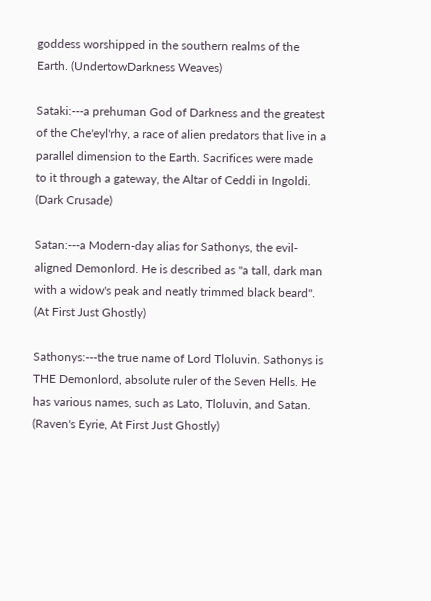goddess worshipped in the southern realms of the Earth. (UndertowDarkness Weaves)

Sataki:---a prehuman God of Darkness and the greatest of the Che'eyl'rhy, a race of alien predators that live in a parallel dimension to the Earth. Sacrifices were made to it through a gateway, the Altar of Ceddi in Ingoldi. (Dark Crusade)

Satan:---a Modern-day alias for Sathonys, the evil-aligned Demonlord. He is described as "a tall, dark man with a widow's peak and neatly trimmed black beard". (At First Just Ghostly)

Sathonys:---the true name of Lord Tloluvin. Sathonys is THE Demonlord, absolute ruler of the Seven Hells. He has various names, such as Lato, Tloluvin, and Satan. (Raven's Eyrie, At First Just Ghostly)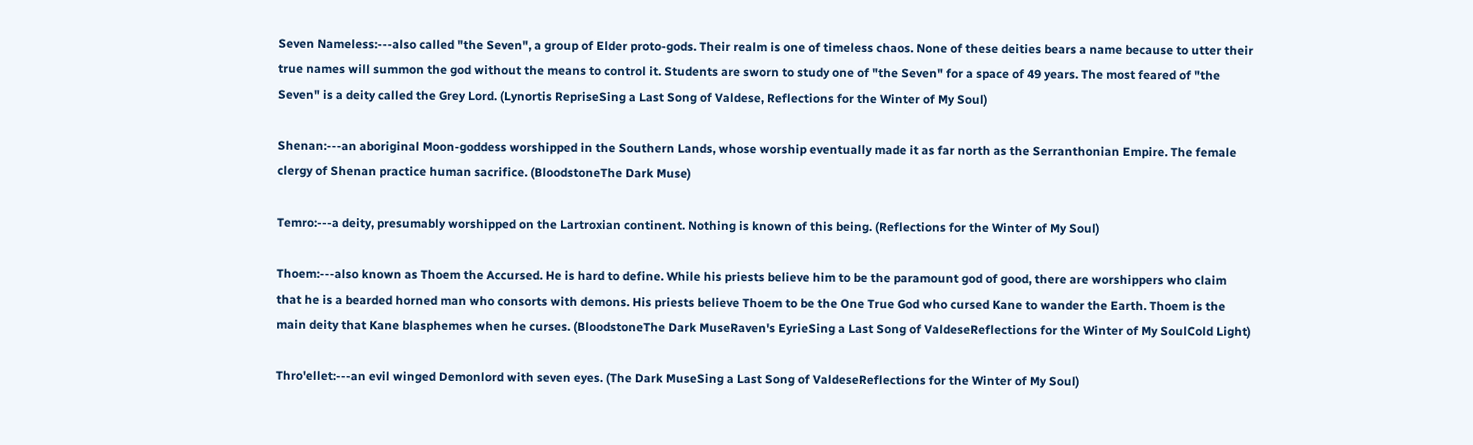Seven Nameless:---also called "the Seven", a group of Elder proto-gods. Their realm is one of timeless chaos. None of these deities bears a name because to utter their true names will summon the god without the means to control it. Students are sworn to study one of "the Seven" for a space of 49 years. The most feared of "the Seven" is a deity called the Grey Lord. (Lynortis RepriseSing a Last Song of Valdese, Reflections for the Winter of My Soul)

Shenan:---an aboriginal Moon-goddess worshipped in the Southern Lands, whose worship eventually made it as far north as the Serranthonian Empire. The female clergy of Shenan practice human sacrifice. (BloodstoneThe Dark Muse)

Temro:---a deity, presumably worshipped on the Lartroxian continent. Nothing is known of this being. (Reflections for the Winter of My Soul)

Thoem:---also known as Thoem the Accursed. He is hard to define. While his priests believe him to be the paramount god of good, there are worshippers who claim that he is a bearded horned man who consorts with demons. His priests believe Thoem to be the One True God who cursed Kane to wander the Earth. Thoem is the main deity that Kane blasphemes when he curses. (BloodstoneThe Dark MuseRaven's EyrieSing a Last Song of ValdeseReflections for the Winter of My SoulCold Light)

Thro'ellet:---an evil winged Demonlord with seven eyes. (The Dark MuseSing a Last Song of ValdeseReflections for the Winter of My Soul)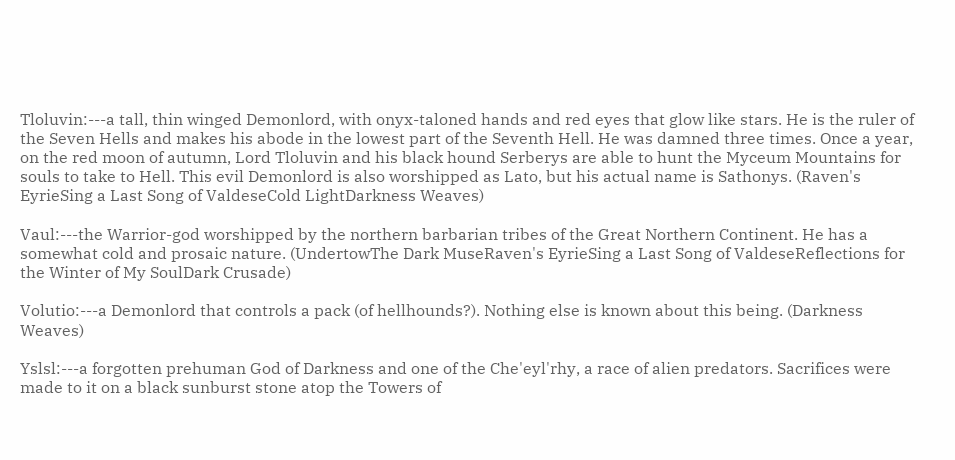Tloluvin:---a tall, thin winged Demonlord, with onyx-taloned hands and red eyes that glow like stars. He is the ruler of the Seven Hells and makes his abode in the lowest part of the Seventh Hell. He was damned three times. Once a year, on the red moon of autumn, Lord Tloluvin and his black hound Serberys are able to hunt the Myceum Mountains for souls to take to Hell. This evil Demonlord is also worshipped as Lato, but his actual name is Sathonys. (Raven's EyrieSing a Last Song of ValdeseCold LightDarkness Weaves)

Vaul:---the Warrior-god worshipped by the northern barbarian tribes of the Great Northern Continent. He has a somewhat cold and prosaic nature. (UndertowThe Dark MuseRaven's EyrieSing a Last Song of ValdeseReflections for the Winter of My SoulDark Crusade)

Volutio:---a Demonlord that controls a pack (of hellhounds?). Nothing else is known about this being. (Darkness Weaves)

Yslsl:---a forgotten prehuman God of Darkness and one of the Che'eyl'rhy, a race of alien predators. Sacrifices were made to it on a black sunburst stone atop the Towers of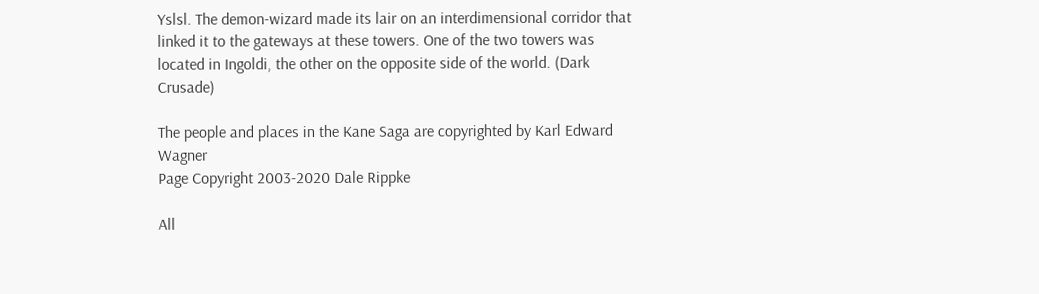Yslsl. The demon-wizard made its lair on an interdimensional corridor that linked it to the gateways at these towers. One of the two towers was located in Ingoldi, the other on the opposite side of the world. (Dark Crusade)

The people and places in the Kane Saga are copyrighted by Karl Edward Wagner
Page Copyright 2003-2020 Dale Rippke

All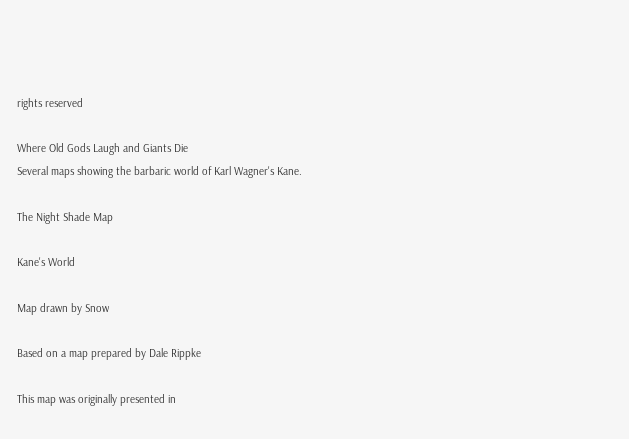rights reserved

Where Old Gods Laugh and Giants Die
Several maps showing the barbaric world of Karl Wagner's Kane.

The Night Shade Map

Kane's World

Map drawn by Snow

Based on a map prepared by Dale Rippke

This map was originally presented in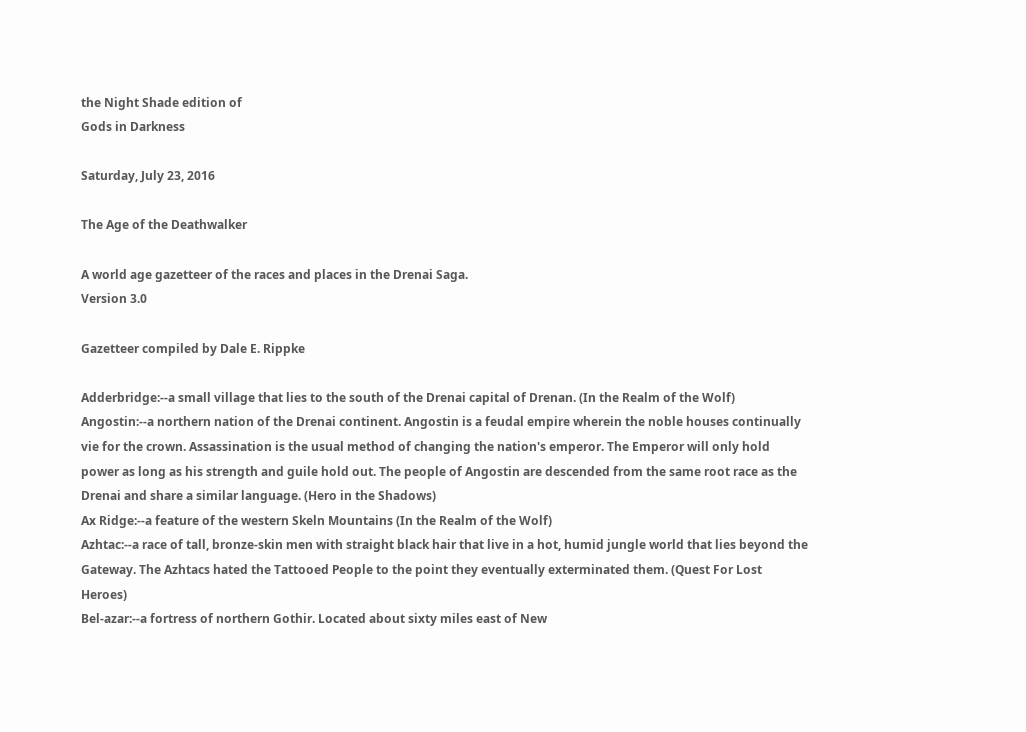the Night Shade edition of
Gods in Darkness

Saturday, July 23, 2016

The Age of the Deathwalker

A world age gazetteer of the races and places in the Drenai Saga.
Version 3.0

Gazetteer compiled by Dale E. Rippke

Adderbridge:--a small village that lies to the south of the Drenai capital of Drenan. (In the Realm of the Wolf)
Angostin:--a northern nation of the Drenai continent. Angostin is a feudal empire wherein the noble houses continually vie for the crown. Assassination is the usual method of changing the nation's emperor. The Emperor will only hold power as long as his strength and guile hold out. The people of Angostin are descended from the same root race as the Drenai and share a similar language. (Hero in the Shadows)
Ax Ridge:--a feature of the western Skeln Mountains (In the Realm of the Wolf)
Azhtac:--a race of tall, bronze-skin men with straight black hair that live in a hot, humid jungle world that lies beyond the Gateway. The Azhtacs hated the Tattooed People to the point they eventually exterminated them. (Quest For Lost Heroes)
Bel-azar:--a fortress of northern Gothir. Located about sixty miles east of New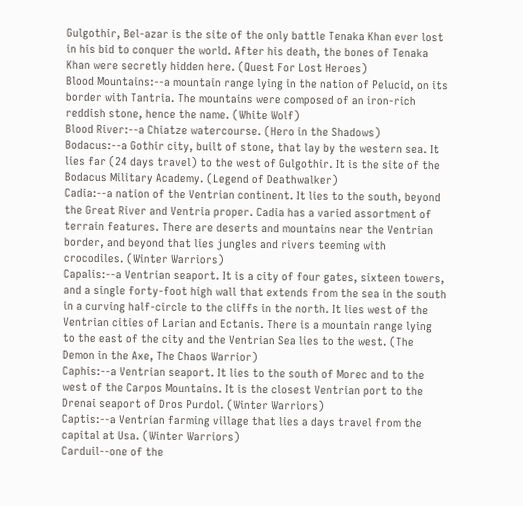Gulgothir, Bel-azar is the site of the only battle Tenaka Khan ever lost in his bid to conquer the world. After his death, the bones of Tenaka Khan were secretly hidden here. (Quest For Lost Heroes)
Blood Mountains:--a mountain range lying in the nation of Pelucid, on its border with Tantria. The mountains were composed of an iron-rich reddish stone, hence the name. (White Wolf)
Blood River:--a Chiatze watercourse. (Hero in the Shadows)
Bodacus:--a Gothir city, built of stone, that lay by the western sea. It lies far (24 days travel) to the west of Gulgothir. It is the site of the Bodacus Military Academy. (Legend of Deathwalker)
Cadia:--a nation of the Ventrian continent. It lies to the south, beyond the Great River and Ventria proper. Cadia has a varied assortment of terrain features. There are deserts and mountains near the Ventrian border, and beyond that lies jungles and rivers teeming with crocodiles. (Winter Warriors)
Capalis:--a Ventrian seaport. It is a city of four gates, sixteen towers, and a single forty-foot high wall that extends from the sea in the south in a curving half-circle to the cliffs in the north. It lies west of the Ventrian cities of Larian and Ectanis. There is a mountain range lying to the east of the city and the Ventrian Sea lies to the west. (The Demon in the Axe, The Chaos Warrior)
Caphis:--a Ventrian seaport. It lies to the south of Morec and to the west of the Carpos Mountains. It is the closest Ventrian port to the Drenai seaport of Dros Purdol. (Winter Warriors)
Captis:--a Ventrian farming village that lies a days travel from the capital at Usa. (Winter Warriors)
Carduil--one of the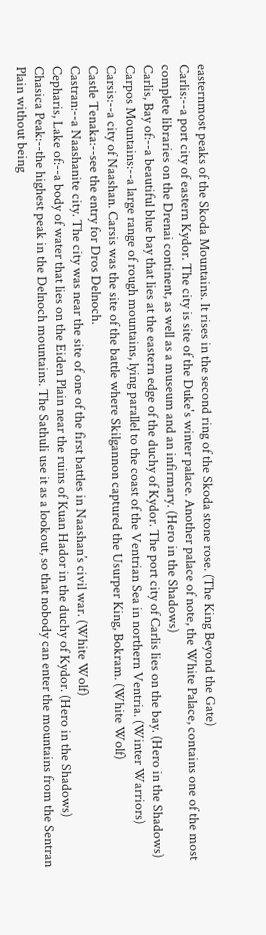easternmost peaks of the Skoda Mountains. It rises in the second ring of the Skoda stone rose. (The King Beyond the Gate)
Carlis:--a port city of eastern Kydor. The city is site of the Duke's winter palace. Another palace of note, the White Palace, contains one of the most complete libraries on the Drenai continent, as well as a museum and an infirmary. (Hero in the Shadows)
Carlis, Bay of:--a beautiful blue bay that lies at the eastern edge of the duchy of Kydor. The port city of Carlis lies on the bay. (Hero in the Shadows)
Carpos Mountains:--a large range of rough mountains, lying parallel to the coast of the Ventrian Sea in northern Ventria. (Winter Warriors)
Carsis:--a city of Naashan. Carsis was the site of the battle where Skilgannon captured the Usurper King, Bokram. (White Wolf)
Castle Tenaka:--see the entry for Dros Delnoch.
Castran:--a Naashanite city. The city was near the site of one of the first battles in Naashan’s civil war. (White Wolf)
Cepharis, Lake of:--a body of water that lies on the Eiden Plain near the ruins of Kuan Hador in the duchy of Kydor. (Hero in the Shadows)
Chasica Peak:--the highest peak in the Delnoch mountains. The Sathuli use it as a lookout, so that nobody can enter the mountains from the Sentran Plain without being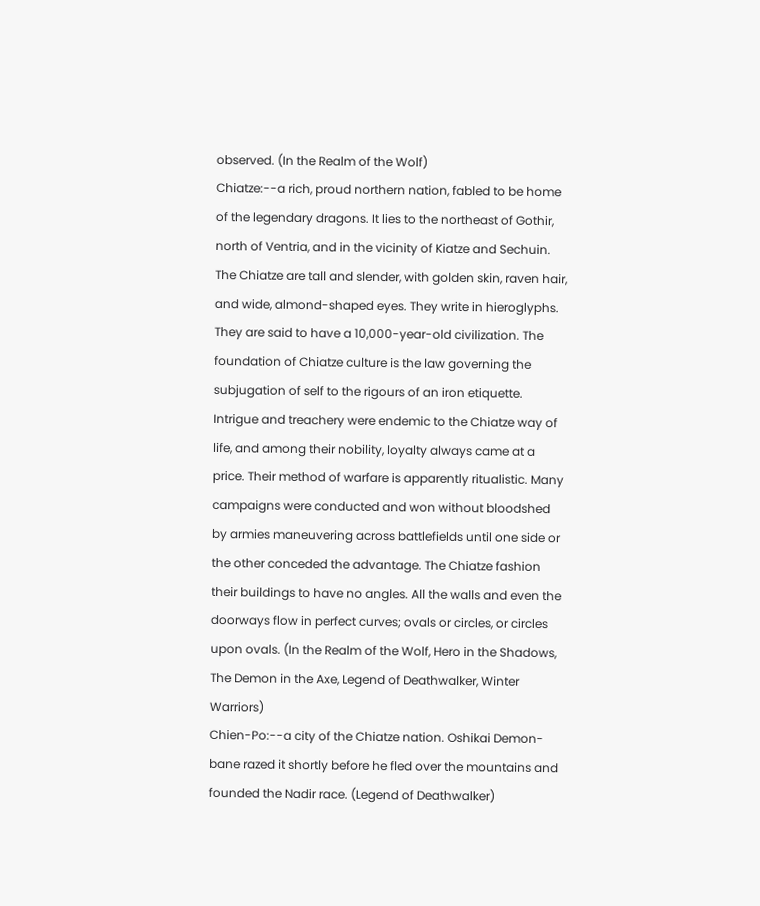observed. (In the Realm of the Wolf)
Chiatze:--a rich, proud northern nation, fabled to be home of the legendary dragons. It lies to the northeast of Gothir, north of Ventria, and in the vicinity of Kiatze and Sechuin. The Chiatze are tall and slender, with golden skin, raven hair, and wide, almond-shaped eyes. They write in hieroglyphs. They are said to have a 10,000-year-old civilization. The foundation of Chiatze culture is the law governing the subjugation of self to the rigours of an iron etiquette. Intrigue and treachery were endemic to the Chiatze way of life, and among their nobility, loyalty always came at a price. Their method of warfare is apparently ritualistic. Many campaigns were conducted and won without bloodshed by armies maneuvering across battlefields until one side or the other conceded the advantage. The Chiatze fashion their buildings to have no angles. All the walls and even the doorways flow in perfect curves; ovals or circles, or circles upon ovals. (In the Realm of the Wolf, Hero in the Shadows, The Demon in the Axe, Legend of Deathwalker, Winter Warriors)
Chien-Po:--a city of the Chiatze nation. Oshikai Demon-bane razed it shortly before he fled over the mountains and founded the Nadir race. (Legend of Deathwalker)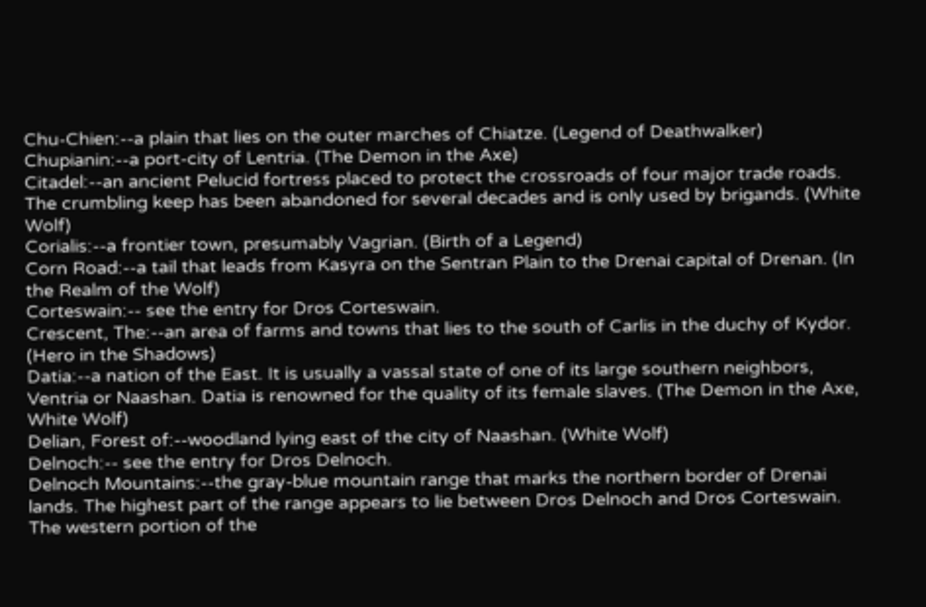Chu-Chien:--a plain that lies on the outer marches of Chiatze. (Legend of Deathwalker)
Chupianin:--a port-city of Lentria. (The Demon in the Axe)
Citadel:--an ancient Pelucid fortress placed to protect the crossroads of four major trade roads. The crumbling keep has been abandoned for several decades and is only used by brigands. (White Wolf)
Corialis:--a frontier town, presumably Vagrian. (Birth of a Legend)
Corn Road:--a tail that leads from Kasyra on the Sentran Plain to the Drenai capital of Drenan. (In the Realm of the Wolf)
Corteswain:-- see the entry for Dros Corteswain.
Crescent, The:--an area of farms and towns that lies to the south of Carlis in the duchy of Kydor. (Hero in the Shadows)
Datia:--a nation of the East. It is usually a vassal state of one of its large southern neighbors, Ventria or Naashan. Datia is renowned for the quality of its female slaves. (The Demon in the Axe, White Wolf)
Delian, Forest of:--woodland lying east of the city of Naashan. (White Wolf)
Delnoch:-- see the entry for Dros Delnoch.
Delnoch Mountains:--the gray-blue mountain range that marks the northern border of Drenai lands. The highest part of the range appears to lie between Dros Delnoch and Dros Corteswain. The western portion of the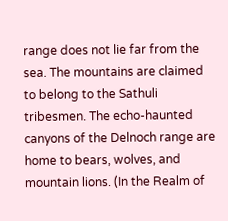range does not lie far from the sea. The mountains are claimed to belong to the Sathuli tribesmen. The echo-haunted canyons of the Delnoch range are home to bears, wolves, and mountain lions. (In the Realm of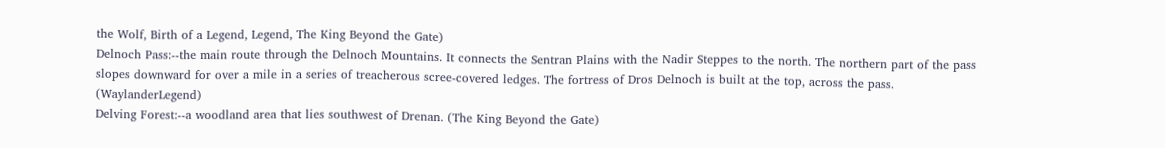the Wolf, Birth of a Legend, Legend, The King Beyond the Gate)
Delnoch Pass:--the main route through the Delnoch Mountains. It connects the Sentran Plains with the Nadir Steppes to the north. The northern part of the pass slopes downward for over a mile in a series of treacherous scree-covered ledges. The fortress of Dros Delnoch is built at the top, across the pass. (WaylanderLegend)
Delving Forest:--a woodland area that lies southwest of Drenan. (The King Beyond the Gate)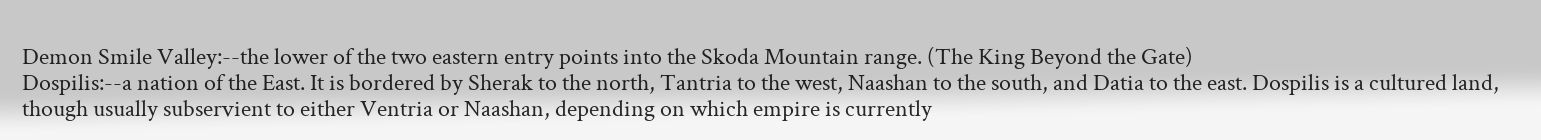Demon Smile Valley:--the lower of the two eastern entry points into the Skoda Mountain range. (The King Beyond the Gate)
Dospilis:--a nation of the East. It is bordered by Sherak to the north, Tantria to the west, Naashan to the south, and Datia to the east. Dospilis is a cultured land, though usually subservient to either Ventria or Naashan, depending on which empire is currently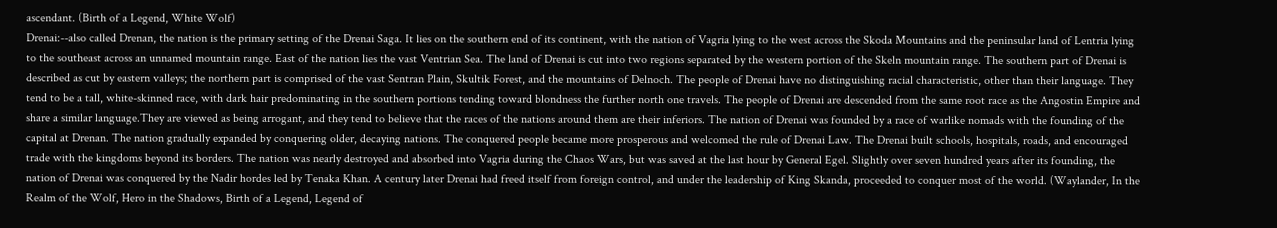ascendant. (Birth of a Legend, White Wolf)
Drenai:--also called Drenan, the nation is the primary setting of the Drenai Saga. It lies on the southern end of its continent, with the nation of Vagria lying to the west across the Skoda Mountains and the peninsular land of Lentria lying to the southeast across an unnamed mountain range. East of the nation lies the vast Ventrian Sea. The land of Drenai is cut into two regions separated by the western portion of the Skeln mountain range. The southern part of Drenai is described as cut by eastern valleys; the northern part is comprised of the vast Sentran Plain, Skultik Forest, and the mountains of Delnoch. The people of Drenai have no distinguishing racial characteristic, other than their language. They tend to be a tall, white-skinned race, with dark hair predominating in the southern portions tending toward blondness the further north one travels. The people of Drenai are descended from the same root race as the Angostin Empire and share a similar language.They are viewed as being arrogant, and they tend to believe that the races of the nations around them are their inferiors. The nation of Drenai was founded by a race of warlike nomads with the founding of the capital at Drenan. The nation gradually expanded by conquering older, decaying nations. The conquered people became more prosperous and welcomed the rule of Drenai Law. The Drenai built schools, hospitals, roads, and encouraged trade with the kingdoms beyond its borders. The nation was nearly destroyed and absorbed into Vagria during the Chaos Wars, but was saved at the last hour by General Egel. Slightly over seven hundred years after its founding, the nation of Drenai was conquered by the Nadir hordes led by Tenaka Khan. A century later Drenai had freed itself from foreign control, and under the leadership of King Skanda, proceeded to conquer most of the world. (Waylander, In the Realm of the Wolf, Hero in the Shadows, Birth of a Legend, Legend of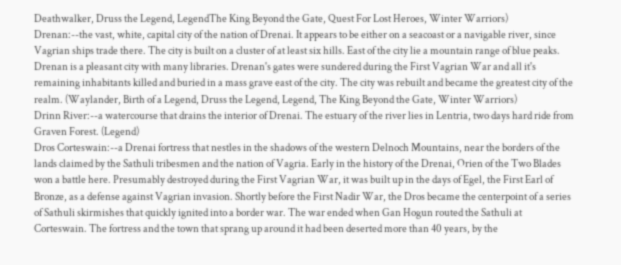Deathwalker, Druss the Legend, LegendThe King Beyond the Gate, Quest For Lost Heroes, Winter Warriors)
Drenan:--the vast, white, capital city of the nation of Drenai. It appears to be either on a seacoast or a navigable river, since Vagrian ships trade there. The city is built on a cluster of at least six hills. East of the city lie a mountain range of blue peaks. Drenan is a pleasant city with many libraries. Drenan's gates were sundered during the First Vagrian War and all it's remaining inhabitants killed and buried in a mass grave east of the city. The city was rebuilt and became the greatest city of the realm. (Waylander, Birth of a Legend, Druss the Legend, Legend, The King Beyond the Gate, Winter Warriors)
Drinn River:--a watercourse that drains the interior of Drenai. The estuary of the river lies in Lentria, two days hard ride from Graven Forest. (Legend)
Dros Corteswain:--a Drenai fortress that nestles in the shadows of the western Delnoch Mountains, near the borders of the lands claimed by the Sathuli tribesmen and the nation of Vagria. Early in the history of the Drenai, Orien of the Two Blades won a battle here. Presumably destroyed during the First Vagrian War, it was built up in the days of Egel, the First Earl of Bronze, as a defense against Vagrian invasion. Shortly before the First Nadir War, the Dros became the centerpoint of a series of Sathuli skirmishes that quickly ignited into a border war. The war ended when Gan Hogun routed the Sathuli at Corteswain. The fortress and the town that sprang up around it had been deserted more than 40 years, by the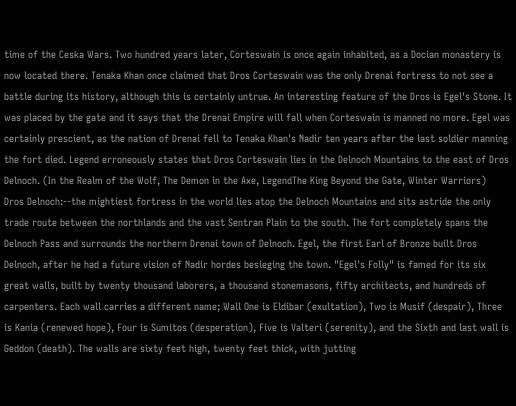time of the Ceska Wars. Two hundred years later, Corteswain is once again inhabited, as a Docian monastery is now located there. Tenaka Khan once claimed that Dros Corteswain was the only Drenai fortress to not see a battle during its history, although this is certainly untrue. An interesting feature of the Dros is Egel's Stone. It was placed by the gate and it says that the Drenai Empire will fall when Corteswain is manned no more. Egel was certainly prescient, as the nation of Drenai fell to Tenaka Khan's Nadir ten years after the last soldier manning the fort died. Legend erroneously states that Dros Corteswain lies in the Delnoch Mountains to the east of Dros Delnoch. (In the Realm of the Wolf, The Demon in the Axe, LegendThe King Beyond the Gate, Winter Warriors)
Dros Delnoch:--the mightiest fortress in the world lies atop the Delnoch Mountains and sits astride the only trade route between the northlands and the vast Sentran Plain to the south. The fort completely spans the Delnoch Pass and surrounds the northern Drenai town of Delnoch. Egel, the first Earl of Bronze built Dros Delnoch, after he had a future vision of Nadir hordes besieging the town. "Egel's Folly" is famed for its six great walls, built by twenty thousand laborers, a thousand stonemasons, fifty architects, and hundreds of carpenters. Each wall carries a different name; Wall One is Eldibar (exultation), Two is Musif (despair), Three is Kania (renewed hope), Four is Sumitos (desperation), Five is Valteri (serenity), and the Sixth and last wall is Geddon (death). The walls are sixty feet high, twenty feet thick, with jutting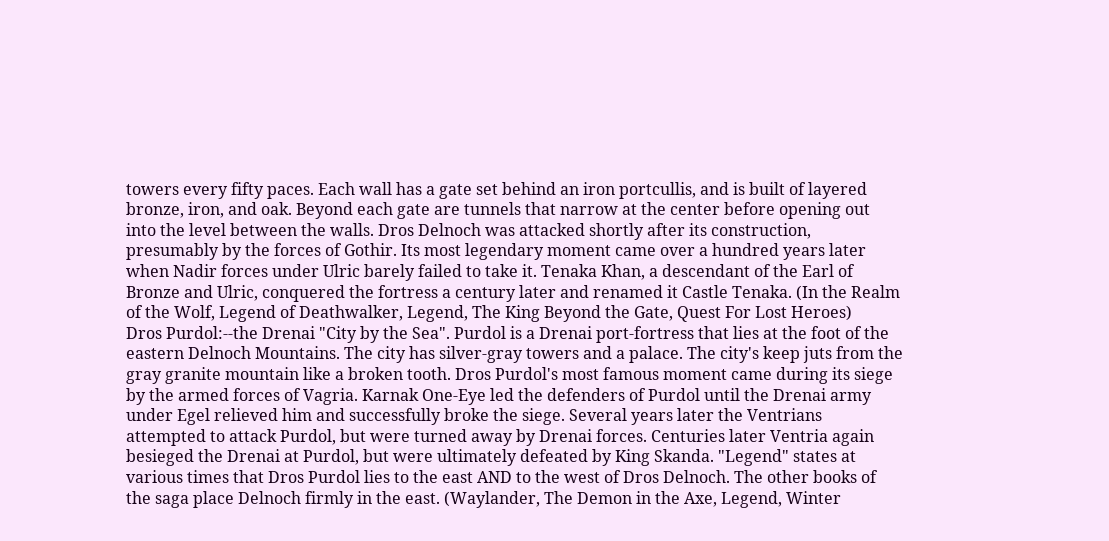towers every fifty paces. Each wall has a gate set behind an iron portcullis, and is built of layered bronze, iron, and oak. Beyond each gate are tunnels that narrow at the center before opening out into the level between the walls. Dros Delnoch was attacked shortly after its construction, presumably by the forces of Gothir. Its most legendary moment came over a hundred years later when Nadir forces under Ulric barely failed to take it. Tenaka Khan, a descendant of the Earl of Bronze and Ulric, conquered the fortress a century later and renamed it Castle Tenaka. (In the Realm of the Wolf, Legend of Deathwalker, Legend, The King Beyond the Gate, Quest For Lost Heroes)
Dros Purdol:--the Drenai "City by the Sea". Purdol is a Drenai port-fortress that lies at the foot of the eastern Delnoch Mountains. The city has silver-gray towers and a palace. The city's keep juts from the gray granite mountain like a broken tooth. Dros Purdol's most famous moment came during its siege by the armed forces of Vagria. Karnak One-Eye led the defenders of Purdol until the Drenai army under Egel relieved him and successfully broke the siege. Several years later the Ventrians attempted to attack Purdol, but were turned away by Drenai forces. Centuries later Ventria again besieged the Drenai at Purdol, but were ultimately defeated by King Skanda. "Legend" states at various times that Dros Purdol lies to the east AND to the west of Dros Delnoch. The other books of the saga place Delnoch firmly in the east. (Waylander, The Demon in the Axe, Legend, Winter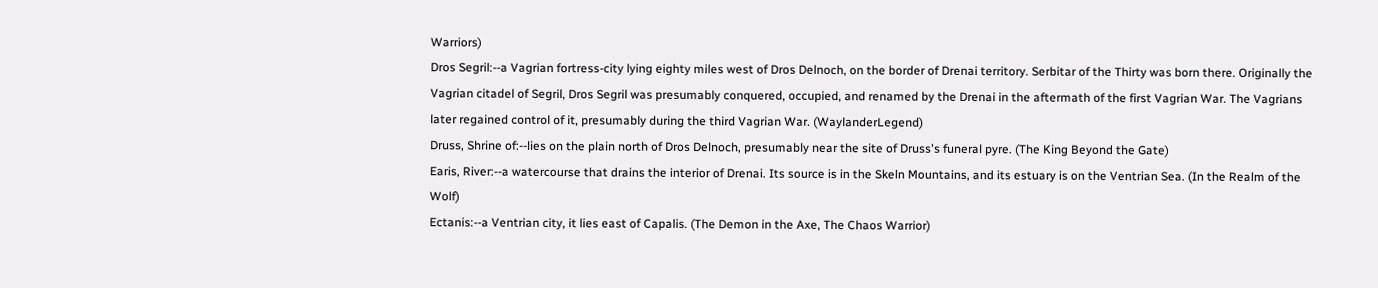Warriors)
Dros Segril:--a Vagrian fortress-city lying eighty miles west of Dros Delnoch, on the border of Drenai territory. Serbitar of the Thirty was born there. Originally the Vagrian citadel of Segril, Dros Segril was presumably conquered, occupied, and renamed by the Drenai in the aftermath of the first Vagrian War. The Vagrians later regained control of it, presumably during the third Vagrian War. (WaylanderLegend)
Druss, Shrine of:--lies on the plain north of Dros Delnoch, presumably near the site of Druss's funeral pyre. (The King Beyond the Gate)
Earis, River:--a watercourse that drains the interior of Drenai. Its source is in the Skeln Mountains, and its estuary is on the Ventrian Sea. (In the Realm of the Wolf)
Ectanis:--a Ventrian city, it lies east of Capalis. (The Demon in the Axe, The Chaos Warrior)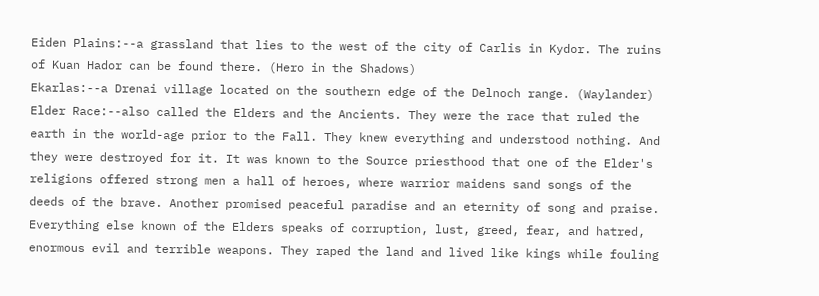Eiden Plains:--a grassland that lies to the west of the city of Carlis in Kydor. The ruins of Kuan Hador can be found there. (Hero in the Shadows)
Ekarlas:--a Drenai village located on the southern edge of the Delnoch range. (Waylander)
Elder Race:--also called the Elders and the Ancients. They were the race that ruled the earth in the world-age prior to the Fall. They knew everything and understood nothing. And they were destroyed for it. It was known to the Source priesthood that one of the Elder's religions offered strong men a hall of heroes, where warrior maidens sand songs of the deeds of the brave. Another promised peaceful paradise and an eternity of song and praise. Everything else known of the Elders speaks of corruption, lust, greed, fear, and hatred, enormous evil and terrible weapons. They raped the land and lived like kings while fouling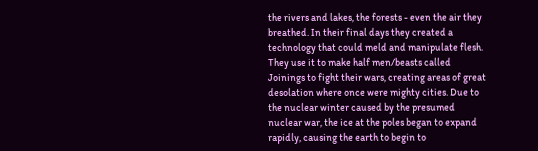the rivers and lakes, the forests - even the air they breathed. In their final days they created a technology that could meld and manipulate flesh. They use it to make half men/beasts called Joinings to fight their wars, creating areas of great desolation where once were mighty cities. Due to the nuclear winter caused by the presumed nuclear war, the ice at the poles began to expand rapidly, causing the earth to begin to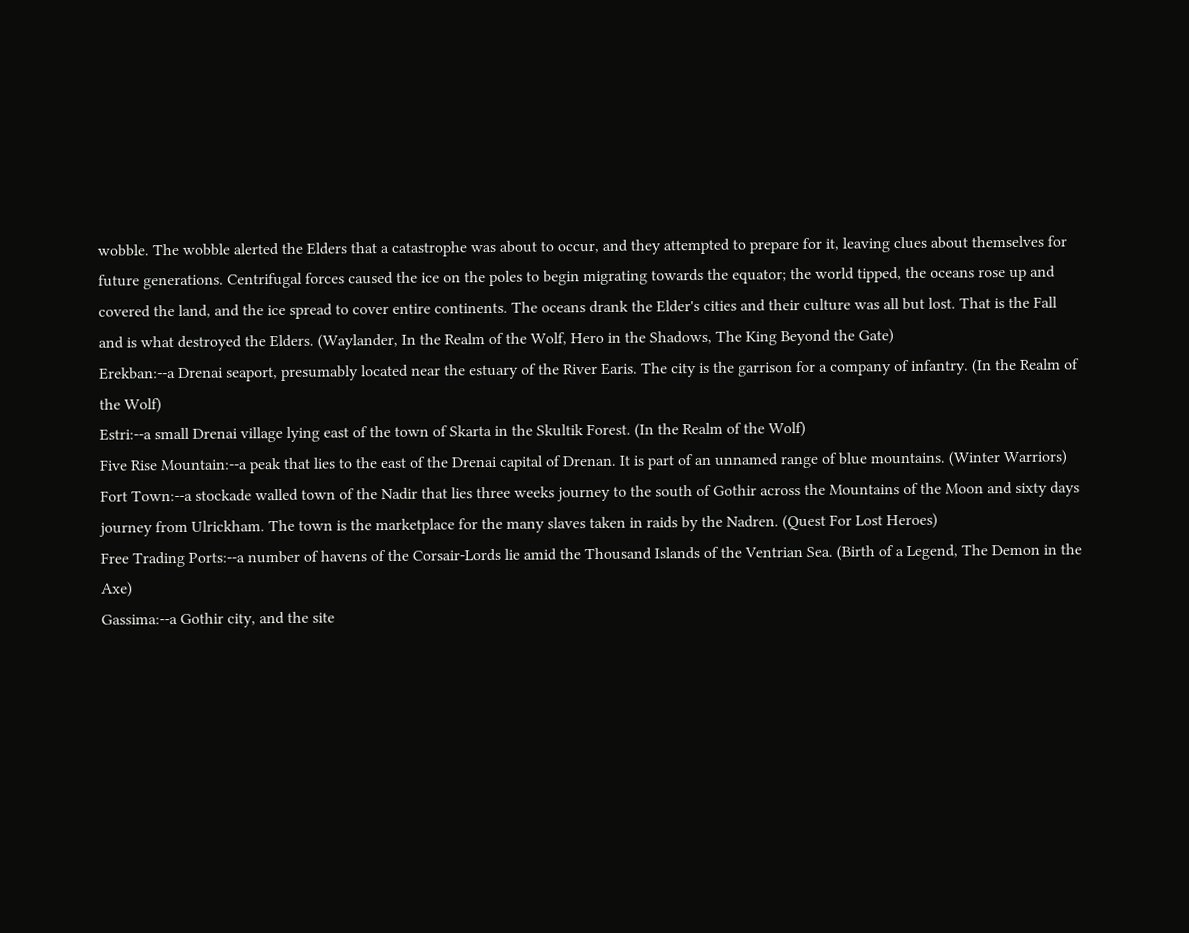wobble. The wobble alerted the Elders that a catastrophe was about to occur, and they attempted to prepare for it, leaving clues about themselves for future generations. Centrifugal forces caused the ice on the poles to begin migrating towards the equator; the world tipped, the oceans rose up and covered the land, and the ice spread to cover entire continents. The oceans drank the Elder's cities and their culture was all but lost. That is the Fall and is what destroyed the Elders. (Waylander, In the Realm of the Wolf, Hero in the Shadows, The King Beyond the Gate)
Erekban:--a Drenai seaport, presumably located near the estuary of the River Earis. The city is the garrison for a company of infantry. (In the Realm of the Wolf)
Estri:--a small Drenai village lying east of the town of Skarta in the Skultik Forest. (In the Realm of the Wolf)
Five Rise Mountain:--a peak that lies to the east of the Drenai capital of Drenan. It is part of an unnamed range of blue mountains. (Winter Warriors)
Fort Town:--a stockade walled town of the Nadir that lies three weeks journey to the south of Gothir across the Mountains of the Moon and sixty days journey from Ulrickham. The town is the marketplace for the many slaves taken in raids by the Nadren. (Quest For Lost Heroes)
Free Trading Ports:--a number of havens of the Corsair-Lords lie amid the Thousand Islands of the Ventrian Sea. (Birth of a Legend, The Demon in the Axe)
Gassima:--a Gothir city, and the site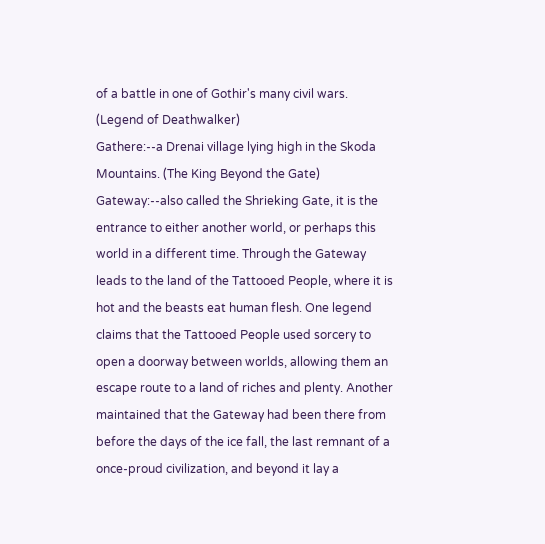of a battle in one of Gothir's many civil wars. (Legend of Deathwalker)
Gathere:--a Drenai village lying high in the Skoda Mountains. (The King Beyond the Gate)
Gateway:--also called the Shrieking Gate, it is the entrance to either another world, or perhaps this world in a different time. Through the Gateway leads to the land of the Tattooed People, where it is hot and the beasts eat human flesh. One legend claims that the Tattooed People used sorcery to open a doorway between worlds, allowing them an escape route to a land of riches and plenty. Another maintained that the Gateway had been there from before the days of the ice fall, the last remnant of a once-proud civilization, and beyond it lay a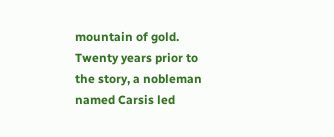mountain of gold. Twenty years prior to the story, a nobleman named Carsis led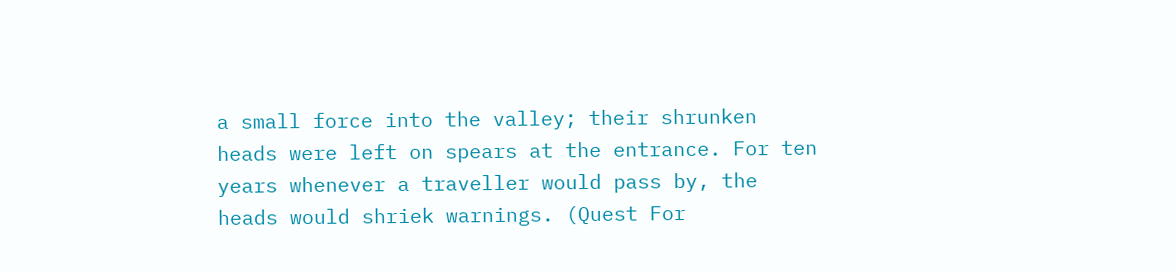a small force into the valley; their shrunken heads were left on spears at the entrance. For ten years whenever a traveller would pass by, the heads would shriek warnings. (Quest For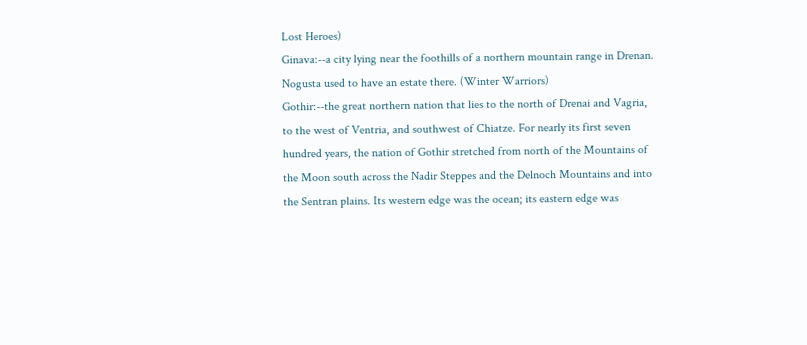Lost Heroes)
Ginava:--a city lying near the foothills of a northern mountain range in Drenan. Nogusta used to have an estate there. (Winter Warriors)
Gothir:--the great northern nation that lies to the north of Drenai and Vagria, to the west of Ventria, and southwest of Chiatze. For nearly its first seven hundred years, the nation of Gothir stretched from north of the Mountains of the Moon south across the Nadir Steppes and the Delnoch Mountains and into the Sentran plains. Its western edge was the ocean; its eastern edge was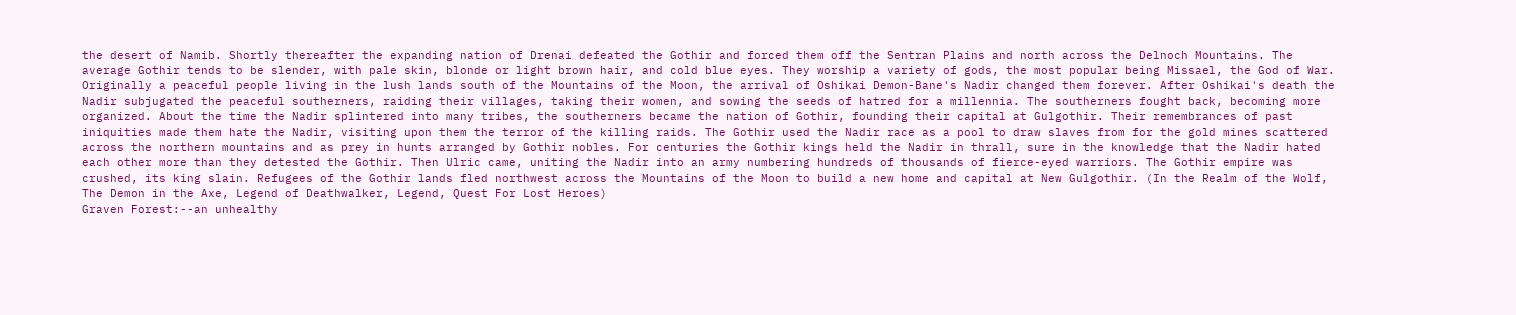the desert of Namib. Shortly thereafter the expanding nation of Drenai defeated the Gothir and forced them off the Sentran Plains and north across the Delnoch Mountains. The average Gothir tends to be slender, with pale skin, blonde or light brown hair, and cold blue eyes. They worship a variety of gods, the most popular being Missael, the God of War. Originally a peaceful people living in the lush lands south of the Mountains of the Moon, the arrival of Oshikai Demon-Bane's Nadir changed them forever. After Oshikai's death the Nadir subjugated the peaceful southerners, raiding their villages, taking their women, and sowing the seeds of hatred for a millennia. The southerners fought back, becoming more organized. About the time the Nadir splintered into many tribes, the southerners became the nation of Gothir, founding their capital at Gulgothir. Their remembrances of past iniquities made them hate the Nadir, visiting upon them the terror of the killing raids. The Gothir used the Nadir race as a pool to draw slaves from for the gold mines scattered across the northern mountains and as prey in hunts arranged by Gothir nobles. For centuries the Gothir kings held the Nadir in thrall, sure in the knowledge that the Nadir hated each other more than they detested the Gothir. Then Ulric came, uniting the Nadir into an army numbering hundreds of thousands of fierce-eyed warriors. The Gothir empire was crushed, its king slain. Refugees of the Gothir lands fled northwest across the Mountains of the Moon to build a new home and capital at New Gulgothir. (In the Realm of the Wolf, The Demon in the Axe, Legend of Deathwalker, Legend, Quest For Lost Heroes)
Graven Forest:--an unhealthy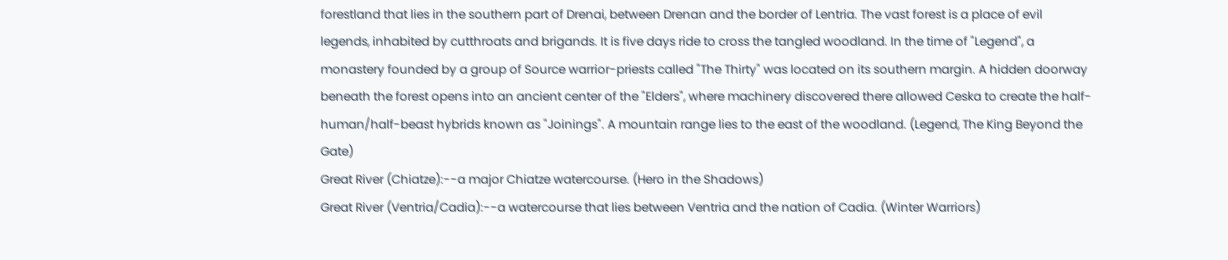forestland that lies in the southern part of Drenai, between Drenan and the border of Lentria. The vast forest is a place of evil legends, inhabited by cutthroats and brigands. It is five days ride to cross the tangled woodland. In the time of "Legend", a monastery founded by a group of Source warrior-priests called "The Thirty" was located on its southern margin. A hidden doorway beneath the forest opens into an ancient center of the "Elders", where machinery discovered there allowed Ceska to create the half-human/half-beast hybrids known as "Joinings". A mountain range lies to the east of the woodland. (Legend, The King Beyond the Gate)
Great River (Chiatze):--a major Chiatze watercourse. (Hero in the Shadows)
Great River (Ventria/Cadia):--a watercourse that lies between Ventria and the nation of Cadia. (Winter Warriors)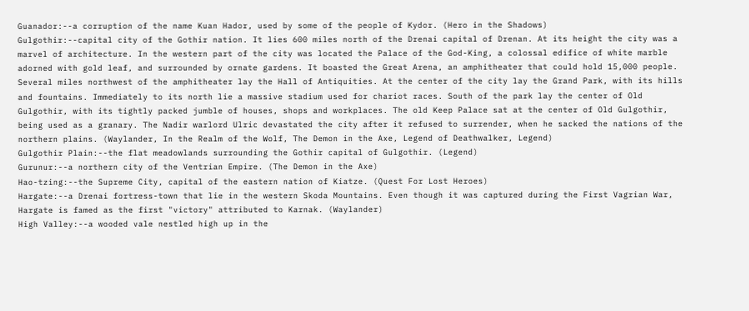Guanador:--a corruption of the name Kuan Hador, used by some of the people of Kydor. (Hero in the Shadows)
Gulgothir:--capital city of the Gothir nation. It lies 600 miles north of the Drenai capital of Drenan. At its height the city was a marvel of architecture. In the western part of the city was located the Palace of the God-King, a colossal edifice of white marble adorned with gold leaf, and surrounded by ornate gardens. It boasted the Great Arena, an amphitheater that could hold 15,000 people. Several miles northwest of the amphitheater lay the Hall of Antiquities. At the center of the city lay the Grand Park, with its hills and fountains. Immediately to its north lie a massive stadium used for chariot races. South of the park lay the center of Old Gulgothir, with its tightly packed jumble of houses, shops and workplaces. The old Keep Palace sat at the center of Old Gulgothir, being used as a granary. The Nadir warlord Ulric devastated the city after it refused to surrender, when he sacked the nations of the northern plains. (Waylander, In the Realm of the Wolf, The Demon in the Axe, Legend of Deathwalker, Legend)
Gulgothir Plain:--the flat meadowlands surrounding the Gothir capital of Gulgothir. (Legend)
Gurunur:--a northern city of the Ventrian Empire. (The Demon in the Axe)
Hao-tzing:--the Supreme City, capital of the eastern nation of Kiatze. (Quest For Lost Heroes)
Hargate:--a Drenai fortress-town that lie in the western Skoda Mountains. Even though it was captured during the First Vagrian War, Hargate is famed as the first "victory" attributed to Karnak. (Waylander)
High Valley:--a wooded vale nestled high up in the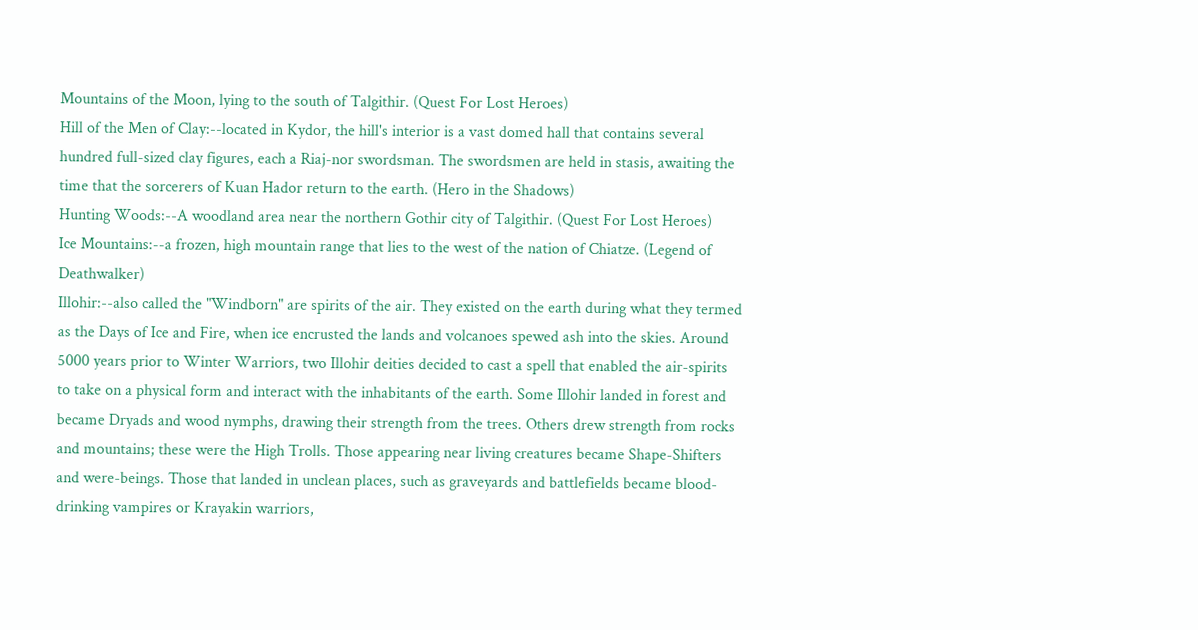Mountains of the Moon, lying to the south of Talgithir. (Quest For Lost Heroes)
Hill of the Men of Clay:--located in Kydor, the hill's interior is a vast domed hall that contains several hundred full-sized clay figures, each a Riaj-nor swordsman. The swordsmen are held in stasis, awaiting the time that the sorcerers of Kuan Hador return to the earth. (Hero in the Shadows)
Hunting Woods:--A woodland area near the northern Gothir city of Talgithir. (Quest For Lost Heroes)
Ice Mountains:--a frozen, high mountain range that lies to the west of the nation of Chiatze. (Legend of Deathwalker)
Illohir:--also called the "Windborn" are spirits of the air. They existed on the earth during what they termed as the Days of Ice and Fire, when ice encrusted the lands and volcanoes spewed ash into the skies. Around 5000 years prior to Winter Warriors, two Illohir deities decided to cast a spell that enabled the air-spirits to take on a physical form and interact with the inhabitants of the earth. Some Illohir landed in forest and became Dryads and wood nymphs, drawing their strength from the trees. Others drew strength from rocks and mountains; these were the High Trolls. Those appearing near living creatures became Shape-Shifters and were-beings. Those that landed in unclean places, such as graveyards and battlefields became blood-drinking vampires or Krayakin warriors,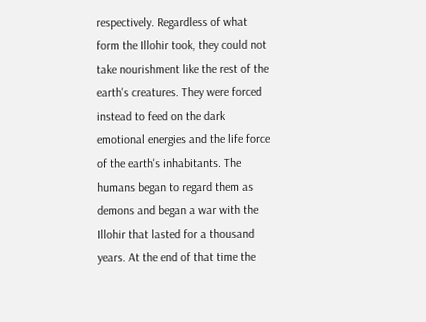respectively. Regardless of what form the Illohir took, they could not take nourishment like the rest of the earth's creatures. They were forced instead to feed on the dark emotional energies and the life force of the earth's inhabitants. The humans began to regard them as demons and began a war with the Illohir that lasted for a thousand years. At the end of that time the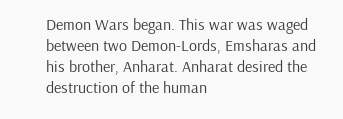Demon Wars began. This war was waged between two Demon-Lords, Emsharas and his brother, Anharat. Anharat desired the destruction of the human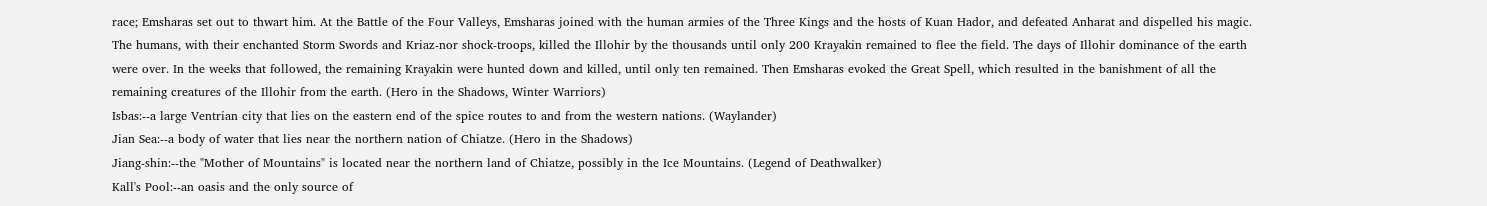race; Emsharas set out to thwart him. At the Battle of the Four Valleys, Emsharas joined with the human armies of the Three Kings and the hosts of Kuan Hador, and defeated Anharat and dispelled his magic. The humans, with their enchanted Storm Swords and Kriaz-nor shock-troops, killed the Illohir by the thousands until only 200 Krayakin remained to flee the field. The days of Illohir dominance of the earth were over. In the weeks that followed, the remaining Krayakin were hunted down and killed, until only ten remained. Then Emsharas evoked the Great Spell, which resulted in the banishment of all the remaining creatures of the Illohir from the earth. (Hero in the Shadows, Winter Warriors)
Isbas:--a large Ventrian city that lies on the eastern end of the spice routes to and from the western nations. (Waylander)
Jian Sea:--a body of water that lies near the northern nation of Chiatze. (Hero in the Shadows)
Jiang-shin:--the "Mother of Mountains" is located near the northern land of Chiatze, possibly in the Ice Mountains. (Legend of Deathwalker)
Kall's Pool:--an oasis and the only source of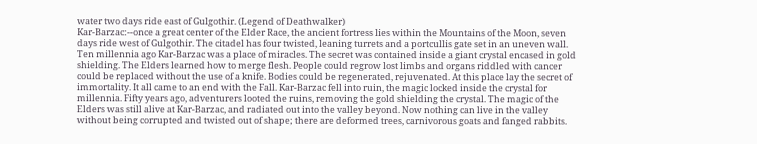water two days ride east of Gulgothir. (Legend of Deathwalker)
Kar-Barzac:--once a great center of the Elder Race, the ancient fortress lies within the Mountains of the Moon, seven days ride west of Gulgothir. The citadel has four twisted, leaning turrets and a portcullis gate set in an uneven wall. Ten millennia ago Kar-Barzac was a place of miracles. The secret was contained inside a giant crystal encased in gold shielding. The Elders learned how to merge flesh. People could regrow lost limbs and organs riddled with cancer could be replaced without the use of a knife. Bodies could be regenerated, rejuvenated. At this place lay the secret of immortality. It all came to an end with the Fall. Kar-Barzac fell into ruin, the magic locked inside the crystal for millennia. Fifty years ago, adventurers looted the ruins, removing the gold shielding the crystal. The magic of the Elders was still alive at Kar-Barzac, and radiated out into the valley beyond. Now nothing can live in the valley without being corrupted and twisted out of shape; there are deformed trees, carnivorous goats and fanged rabbits.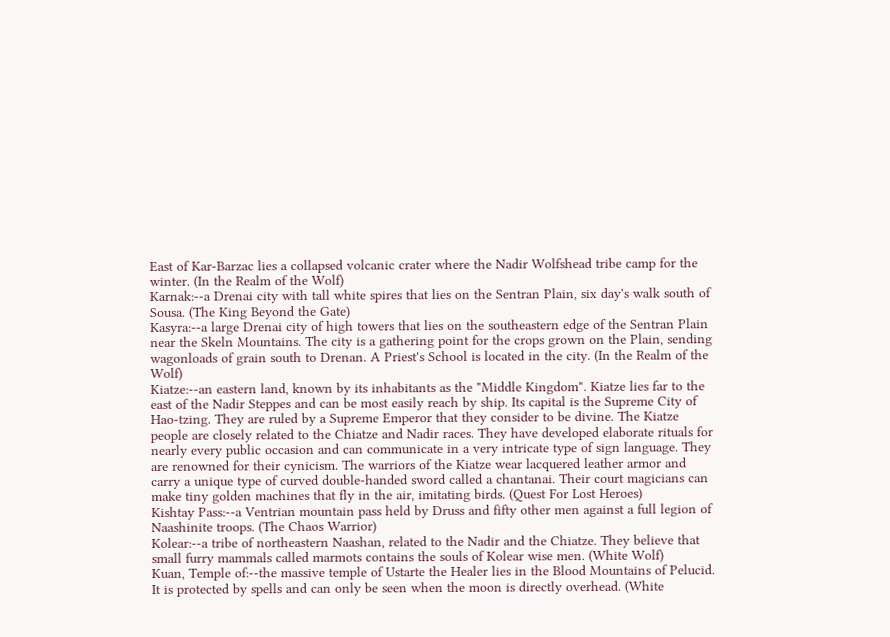East of Kar-Barzac lies a collapsed volcanic crater where the Nadir Wolfshead tribe camp for the winter. (In the Realm of the Wolf)
Karnak:--a Drenai city with tall white spires that lies on the Sentran Plain, six day's walk south of Sousa. (The King Beyond the Gate)
Kasyra:--a large Drenai city of high towers that lies on the southeastern edge of the Sentran Plain near the Skeln Mountains. The city is a gathering point for the crops grown on the Plain, sending wagonloads of grain south to Drenan. A Priest's School is located in the city. (In the Realm of the Wolf)
Kiatze:--an eastern land, known by its inhabitants as the "Middle Kingdom". Kiatze lies far to the east of the Nadir Steppes and can be most easily reach by ship. Its capital is the Supreme City of Hao-tzing. They are ruled by a Supreme Emperor that they consider to be divine. The Kiatze people are closely related to the Chiatze and Nadir races. They have developed elaborate rituals for nearly every public occasion and can communicate in a very intricate type of sign language. They are renowned for their cynicism. The warriors of the Kiatze wear lacquered leather armor and carry a unique type of curved double-handed sword called a chantanai. Their court magicians can make tiny golden machines that fly in the air, imitating birds. (Quest For Lost Heroes)
Kishtay Pass:--a Ventrian mountain pass held by Druss and fifty other men against a full legion of Naashinite troops. (The Chaos Warrior)
Kolear:--a tribe of northeastern Naashan, related to the Nadir and the Chiatze. They believe that small furry mammals called marmots contains the souls of Kolear wise men. (White Wolf)
Kuan, Temple of:--the massive temple of Ustarte the Healer lies in the Blood Mountains of Pelucid. It is protected by spells and can only be seen when the moon is directly overhead. (White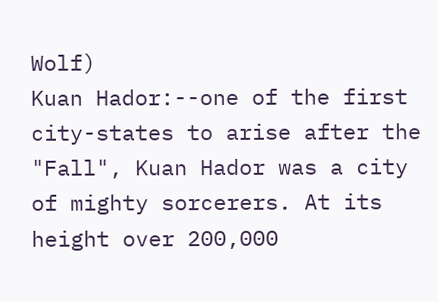Wolf)
Kuan Hador:--one of the first city-states to arise after the "Fall", Kuan Hador was a city of mighty sorcerers. At its height over 200,000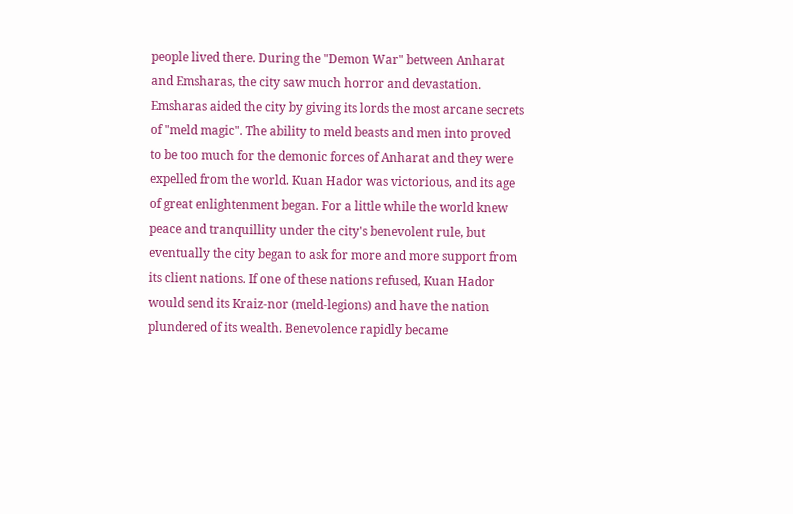people lived there. During the "Demon War" between Anharat and Emsharas, the city saw much horror and devastation. Emsharas aided the city by giving its lords the most arcane secrets of "meld magic". The ability to meld beasts and men into proved to be too much for the demonic forces of Anharat and they were expelled from the world. Kuan Hador was victorious, and its age of great enlightenment began. For a little while the world knew peace and tranquillity under the city's benevolent rule, but eventually the city began to ask for more and more support from its client nations. If one of these nations refused, Kuan Hador would send its Kraiz-nor (meld-legions) and have the nation plundered of its wealth. Benevolence rapidly became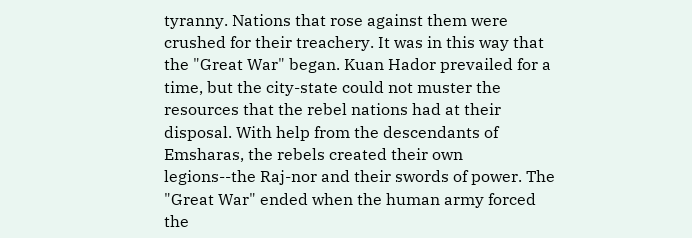tyranny. Nations that rose against them were crushed for their treachery. It was in this way that the "Great War" began. Kuan Hador prevailed for a time, but the city-state could not muster the resources that the rebel nations had at their disposal. With help from the descendants of Emsharas, the rebels created their own legions--the Raj-nor and their swords of power. The "Great War" ended when the human army forced the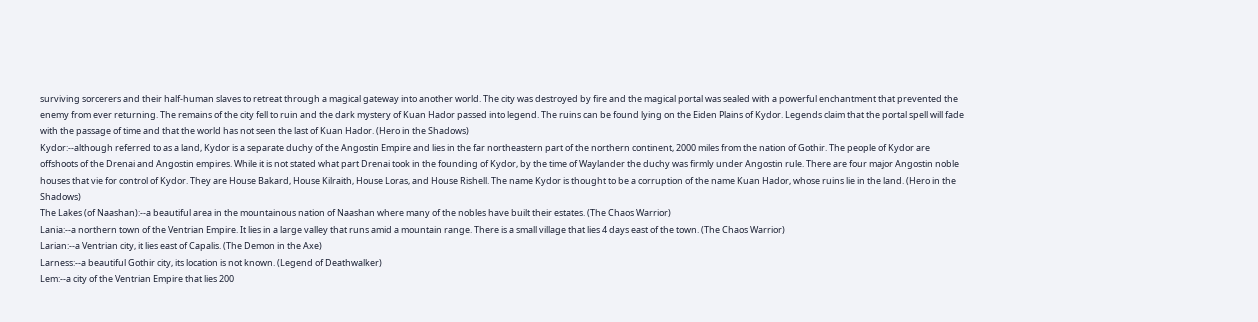surviving sorcerers and their half-human slaves to retreat through a magical gateway into another world. The city was destroyed by fire and the magical portal was sealed with a powerful enchantment that prevented the enemy from ever returning. The remains of the city fell to ruin and the dark mystery of Kuan Hador passed into legend. The ruins can be found lying on the Eiden Plains of Kydor. Legends claim that the portal spell will fade with the passage of time and that the world has not seen the last of Kuan Hador. (Hero in the Shadows)
Kydor:--although referred to as a land, Kydor is a separate duchy of the Angostin Empire and lies in the far northeastern part of the northern continent, 2000 miles from the nation of Gothir. The people of Kydor are offshoots of the Drenai and Angostin empires. While it is not stated what part Drenai took in the founding of Kydor, by the time of Waylander the duchy was firmly under Angostin rule. There are four major Angostin noble houses that vie for control of Kydor. They are House Bakard, House Kilraith, House Loras, and House Rishell. The name Kydor is thought to be a corruption of the name Kuan Hador, whose ruins lie in the land. (Hero in the Shadows)
The Lakes (of Naashan):--a beautiful area in the mountainous nation of Naashan where many of the nobles have built their estates. (The Chaos Warrior)
Lania:--a northern town of the Ventrian Empire. It lies in a large valley that runs amid a mountain range. There is a small village that lies 4 days east of the town. (The Chaos Warrior)
Larian:--a Ventrian city, it lies east of Capalis. (The Demon in the Axe)
Larness:--a beautiful Gothir city, its location is not known. (Legend of Deathwalker)
Lem:--a city of the Ventrian Empire that lies 200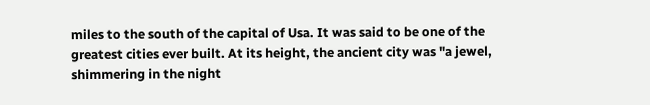miles to the south of the capital of Usa. It was said to be one of the greatest cities ever built. At its height, the ancient city was "a jewel, shimmering in the night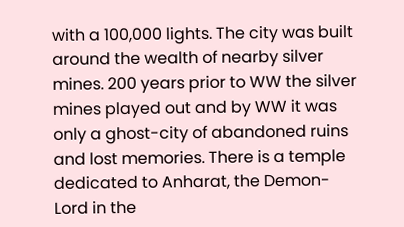with a 100,000 lights. The city was built around the wealth of nearby silver mines. 200 years prior to WW the silver mines played out and by WW it was only a ghost-city of abandoned ruins and lost memories. There is a temple dedicated to Anharat, the Demon-Lord in the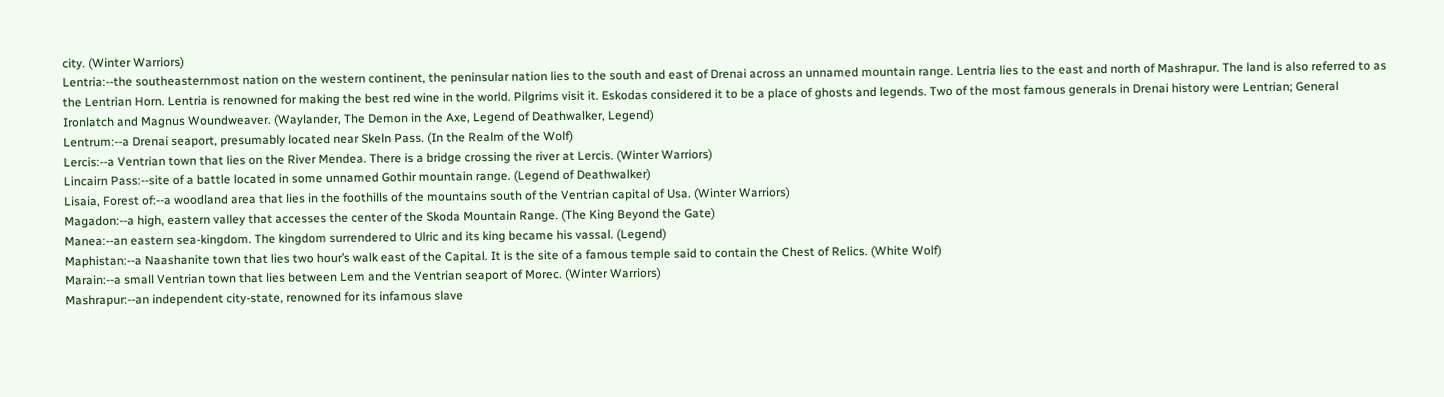city. (Winter Warriors)
Lentria:--the southeasternmost nation on the western continent, the peninsular nation lies to the south and east of Drenai across an unnamed mountain range. Lentria lies to the east and north of Mashrapur. The land is also referred to as the Lentrian Horn. Lentria is renowned for making the best red wine in the world. Pilgrims visit it. Eskodas considered it to be a place of ghosts and legends. Two of the most famous generals in Drenai history were Lentrian; General Ironlatch and Magnus Woundweaver. (Waylander, The Demon in the Axe, Legend of Deathwalker, Legend)
Lentrum:--a Drenai seaport, presumably located near Skeln Pass. (In the Realm of the Wolf)
Lercis:--a Ventrian town that lies on the River Mendea. There is a bridge crossing the river at Lercis. (Winter Warriors)
Lincairn Pass:--site of a battle located in some unnamed Gothir mountain range. (Legend of Deathwalker)
Lisaia, Forest of:--a woodland area that lies in the foothills of the mountains south of the Ventrian capital of Usa. (Winter Warriors)
Magadon:--a high, eastern valley that accesses the center of the Skoda Mountain Range. (The King Beyond the Gate)
Manea:--an eastern sea-kingdom. The kingdom surrendered to Ulric and its king became his vassal. (Legend)
Maphistan:--a Naashanite town that lies two hour’s walk east of the Capital. It is the site of a famous temple said to contain the Chest of Relics. (White Wolf)
Marain:--a small Ventrian town that lies between Lem and the Ventrian seaport of Morec. (Winter Warriors)
Mashrapur:--an independent city-state, renowned for its infamous slave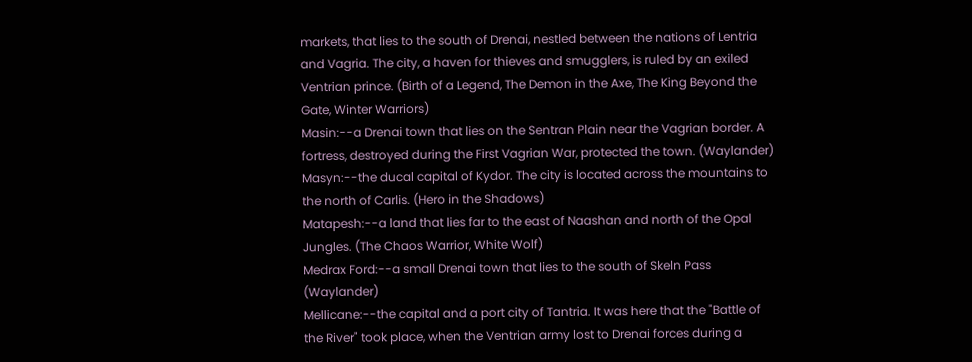markets, that lies to the south of Drenai, nestled between the nations of Lentria and Vagria. The city, a haven for thieves and smugglers, is ruled by an exiled Ventrian prince. (Birth of a Legend, The Demon in the Axe, The King Beyond the Gate, Winter Warriors)
Masin:--a Drenai town that lies on the Sentran Plain near the Vagrian border. A fortress, destroyed during the First Vagrian War, protected the town. (Waylander)
Masyn:--the ducal capital of Kydor. The city is located across the mountains to the north of Carlis. (Hero in the Shadows)
Matapesh:--a land that lies far to the east of Naashan and north of the Opal Jungles. (The Chaos Warrior, White Wolf)
Medrax Ford:--a small Drenai town that lies to the south of Skeln Pass (Waylander)
Mellicane:--the capital and a port city of Tantria. It was here that the "Battle of the River" took place, when the Ventrian army lost to Drenai forces during a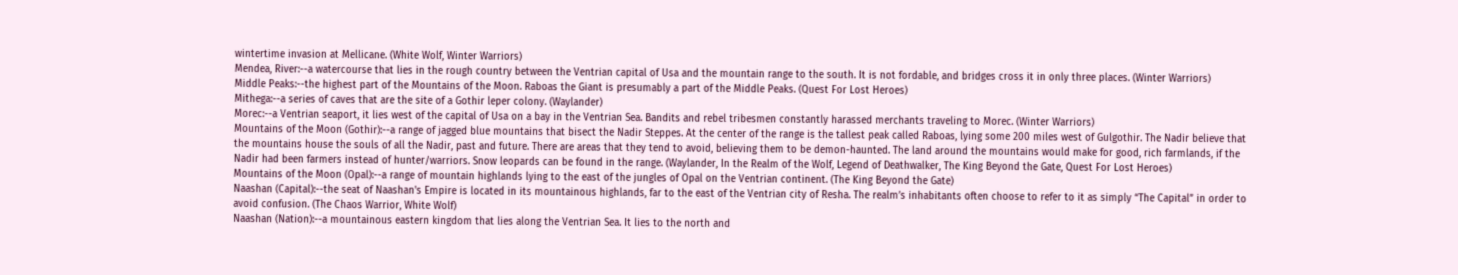wintertime invasion at Mellicane. (White Wolf, Winter Warriors)
Mendea, River:--a watercourse that lies in the rough country between the Ventrian capital of Usa and the mountain range to the south. It is not fordable, and bridges cross it in only three places. (Winter Warriors)
Middle Peaks:--the highest part of the Mountains of the Moon. Raboas the Giant is presumably a part of the Middle Peaks. (Quest For Lost Heroes)
Mithega:--a series of caves that are the site of a Gothir leper colony. (Waylander)
Morec:--a Ventrian seaport, it lies west of the capital of Usa on a bay in the Ventrian Sea. Bandits and rebel tribesmen constantly harassed merchants traveling to Morec. (Winter Warriors)
Mountains of the Moon (Gothir):--a range of jagged blue mountains that bisect the Nadir Steppes. At the center of the range is the tallest peak called Raboas, lying some 200 miles west of Gulgothir. The Nadir believe that the mountains house the souls of all the Nadir, past and future. There are areas that they tend to avoid, believing them to be demon-haunted. The land around the mountains would make for good, rich farmlands, if the Nadir had been farmers instead of hunter/warriors. Snow leopards can be found in the range. (Waylander, In the Realm of the Wolf, Legend of Deathwalker, The King Beyond the Gate, Quest For Lost Heroes)
Mountains of the Moon (Opal):--a range of mountain highlands lying to the east of the jungles of Opal on the Ventrian continent. (The King Beyond the Gate)
Naashan (Capital):--the seat of Naashan's Empire is located in its mountainous highlands, far to the east of the Ventrian city of Resha. The realm’s inhabitants often choose to refer to it as simply “The Capital” in order to avoid confusion. (The Chaos Warrior, White Wolf)
Naashan (Nation):--a mountainous eastern kingdom that lies along the Ventrian Sea. It lies to the north and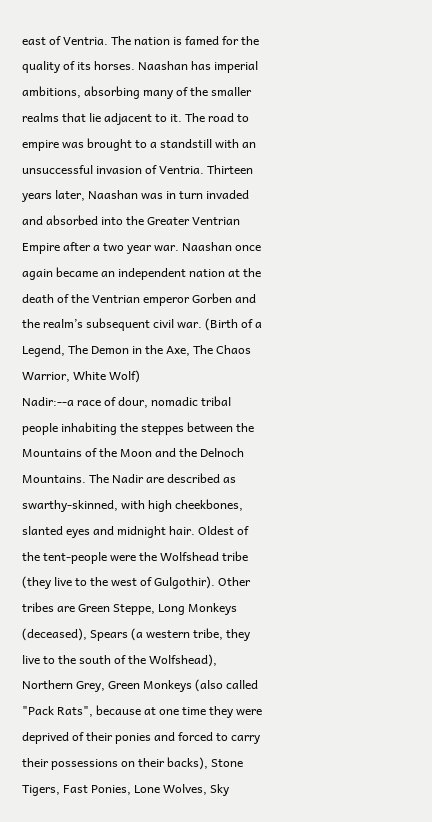east of Ventria. The nation is famed for the quality of its horses. Naashan has imperial ambitions, absorbing many of the smaller realms that lie adjacent to it. The road to empire was brought to a standstill with an unsuccessful invasion of Ventria. Thirteen years later, Naashan was in turn invaded and absorbed into the Greater Ventrian Empire after a two year war. Naashan once again became an independent nation at the death of the Ventrian emperor Gorben and the realm’s subsequent civil war. (Birth of a Legend, The Demon in the Axe, The Chaos Warrior, White Wolf)
Nadir:--a race of dour, nomadic tribal people inhabiting the steppes between the Mountains of the Moon and the Delnoch Mountains. The Nadir are described as swarthy-skinned, with high cheekbones, slanted eyes and midnight hair. Oldest of the tent-people were the Wolfshead tribe (they live to the west of Gulgothir). Other tribes are Green Steppe, Long Monkeys (deceased), Spears (a western tribe, they live to the south of the Wolfshead), Northern Grey, Green Monkeys (also called "Pack Rats", because at one time they were deprived of their ponies and forced to carry their possessions on their backs), Stone Tigers, Fast Ponies, Lone Wolves, Sky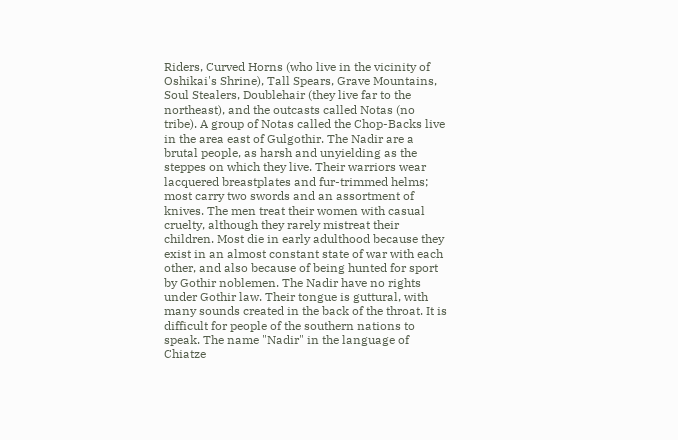Riders, Curved Horns (who live in the vicinity of Oshikai's Shrine), Tall Spears, Grave Mountains, Soul Stealers, Doublehair (they live far to the northeast), and the outcasts called Notas (no tribe). A group of Notas called the Chop-Backs live in the area east of Gulgothir. The Nadir are a brutal people, as harsh and unyielding as the steppes on which they live. Their warriors wear lacquered breastplates and fur-trimmed helms; most carry two swords and an assortment of knives. The men treat their women with casual cruelty, although they rarely mistreat their children. Most die in early adulthood because they exist in an almost constant state of war with each other, and also because of being hunted for sport by Gothir noblemen. The Nadir have no rights under Gothir law. Their tongue is guttural, with many sounds created in the back of the throat. It is difficult for people of the southern nations to speak. The name "Nadir" in the language of Chiatze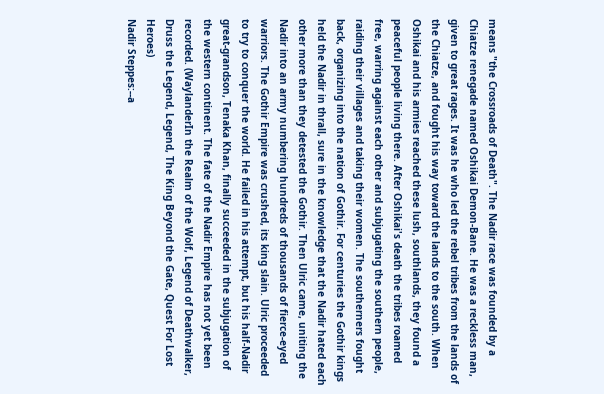means "the Crossroads of Death". The Nadir race was founded by a Chiatze renegade named Oshikai Demon-Bane. He was a reckless man, given to great rages. It was he who led the rebel tribes from the lands of the Chiatze, and fought his way toward the lands to the south. When Oshikai and his armies reached these lush, southlands, they found a peaceful people living there. After Oshikai's death the tribes roamed free, warring against each other and subjugating the southern people, raiding their villages and taking their women. The southerners fought back, organizing into the nation of Gothir. For centuries the Gothir kings held the Nadir in thrall, sure in the knowledge that the Nadir hated each other more than they detested the Gothir. Then Ulric came, uniting the Nadir into an army numbering hundreds of thousands of fierce-eyed warriors. The Gothir Empire was crushed, its king slain. Ulric proceeded to try to conquer the world. He failed in his attempt, but his half-Nadir great-grandson, Tenaka Khan, finally succeeded in the subjugation of the western continent. The fate of the Nadir Empire has not yet been recorded. (WaylanderIn the Realm of the Wolf, Legend of Deathwalker, Druss the Legend, Legend, The King Beyond the Gate, Quest For Lost Heroes)
Nadir Steppes:--a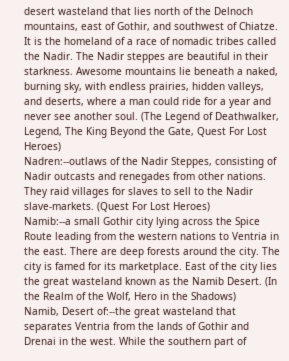desert wasteland that lies north of the Delnoch mountains, east of Gothir, and southwest of Chiatze. It is the homeland of a race of nomadic tribes called the Nadir. The Nadir steppes are beautiful in their starkness. Awesome mountains lie beneath a naked, burning sky, with endless prairies, hidden valleys, and deserts, where a man could ride for a year and never see another soul. (The Legend of Deathwalker, Legend, The King Beyond the Gate, Quest For Lost Heroes)
Nadren:--outlaws of the Nadir Steppes, consisting of Nadir outcasts and renegades from other nations. They raid villages for slaves to sell to the Nadir slave-markets. (Quest For Lost Heroes)
Namib:--a small Gothir city lying across the Spice Route leading from the western nations to Ventria in the east. There are deep forests around the city. The city is famed for its marketplace. East of the city lies the great wasteland known as the Namib Desert. (In the Realm of the Wolf, Hero in the Shadows)
Namib, Desert of:--the great wasteland that separates Ventria from the lands of Gothir and Drenai in the west. While the southern part of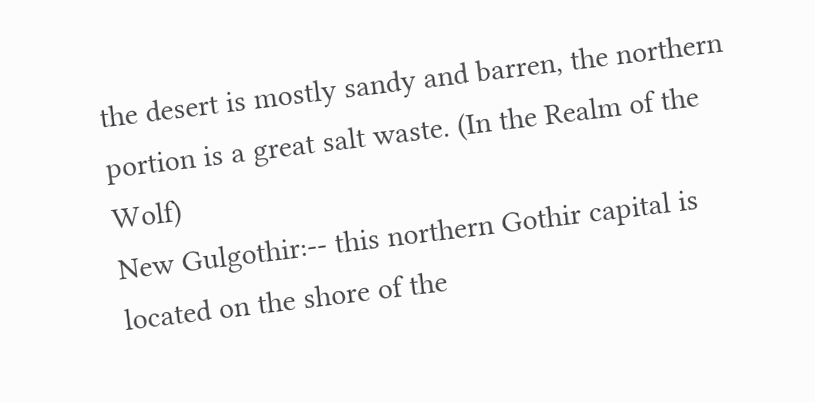the desert is mostly sandy and barren, the northern portion is a great salt waste. (In the Realm of the Wolf)
New Gulgothir:-- this northern Gothir capital is located on the shore of the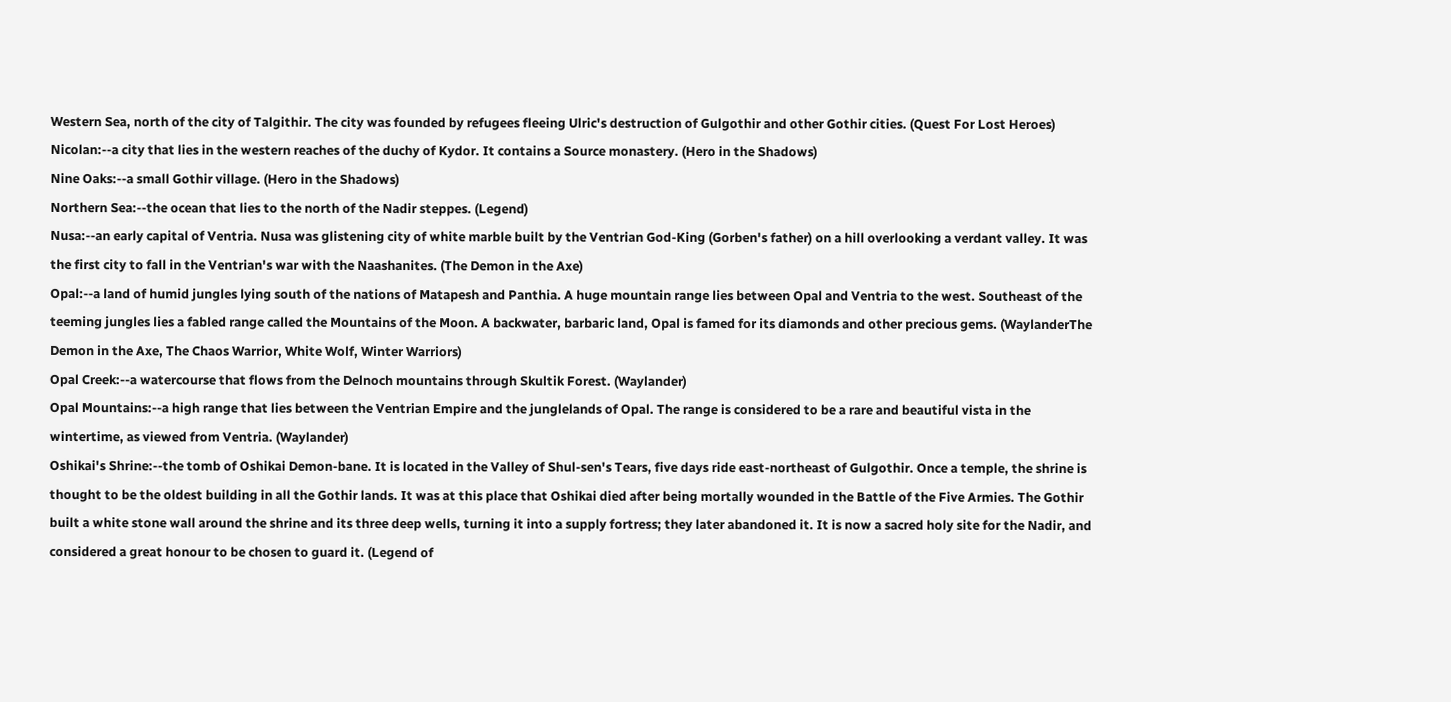Western Sea, north of the city of Talgithir. The city was founded by refugees fleeing Ulric's destruction of Gulgothir and other Gothir cities. (Quest For Lost Heroes)
Nicolan:--a city that lies in the western reaches of the duchy of Kydor. It contains a Source monastery. (Hero in the Shadows)
Nine Oaks:--a small Gothir village. (Hero in the Shadows)
Northern Sea:--the ocean that lies to the north of the Nadir steppes. (Legend)
Nusa:--an early capital of Ventria. Nusa was glistening city of white marble built by the Ventrian God-King (Gorben's father) on a hill overlooking a verdant valley. It was the first city to fall in the Ventrian's war with the Naashanites. (The Demon in the Axe)
Opal:--a land of humid jungles lying south of the nations of Matapesh and Panthia. A huge mountain range lies between Opal and Ventria to the west. Southeast of the teeming jungles lies a fabled range called the Mountains of the Moon. A backwater, barbaric land, Opal is famed for its diamonds and other precious gems. (WaylanderThe Demon in the Axe, The Chaos Warrior, White Wolf, Winter Warriors)
Opal Creek:--a watercourse that flows from the Delnoch mountains through Skultik Forest. (Waylander)
Opal Mountains:--a high range that lies between the Ventrian Empire and the junglelands of Opal. The range is considered to be a rare and beautiful vista in the wintertime, as viewed from Ventria. (Waylander)
Oshikai's Shrine:--the tomb of Oshikai Demon-bane. It is located in the Valley of Shul-sen's Tears, five days ride east-northeast of Gulgothir. Once a temple, the shrine is thought to be the oldest building in all the Gothir lands. It was at this place that Oshikai died after being mortally wounded in the Battle of the Five Armies. The Gothir built a white stone wall around the shrine and its three deep wells, turning it into a supply fortress; they later abandoned it. It is now a sacred holy site for the Nadir, and considered a great honour to be chosen to guard it. (Legend of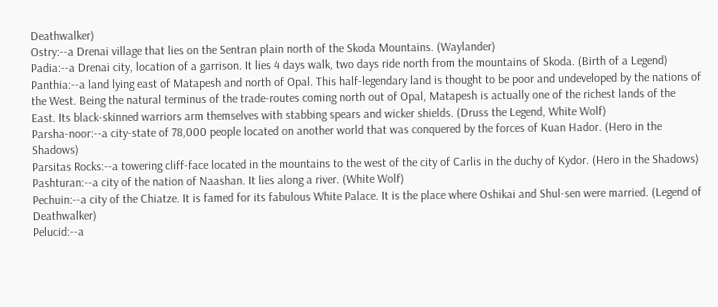Deathwalker)
Ostry:--a Drenai village that lies on the Sentran plain north of the Skoda Mountains. (Waylander)
Padia:--a Drenai city, location of a garrison. It lies 4 days walk, two days ride north from the mountains of Skoda. (Birth of a Legend)
Panthia:--a land lying east of Matapesh and north of Opal. This half-legendary land is thought to be poor and undeveloped by the nations of the West. Being the natural terminus of the trade-routes coming north out of Opal, Matapesh is actually one of the richest lands of the East. Its black-skinned warriors arm themselves with stabbing spears and wicker shields. (Druss the Legend, White Wolf)
Parsha-noor:--a city-state of 78,000 people located on another world that was conquered by the forces of Kuan Hador. (Hero in the Shadows)
Parsitas Rocks:--a towering cliff-face located in the mountains to the west of the city of Carlis in the duchy of Kydor. (Hero in the Shadows)
Pashturan:--a city of the nation of Naashan. It lies along a river. (White Wolf)
Pechuin:--a city of the Chiatze. It is famed for its fabulous White Palace. It is the place where Oshikai and Shul-sen were married. (Legend of Deathwalker)
Pelucid:--a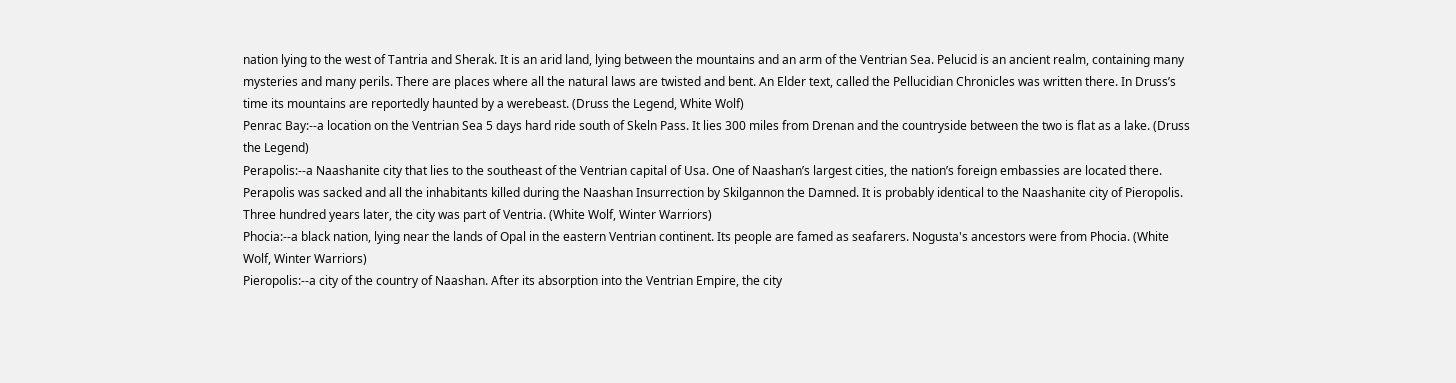nation lying to the west of Tantria and Sherak. It is an arid land, lying between the mountains and an arm of the Ventrian Sea. Pelucid is an ancient realm, containing many mysteries and many perils. There are places where all the natural laws are twisted and bent. An Elder text, called the Pellucidian Chronicles was written there. In Druss’s time its mountains are reportedly haunted by a werebeast. (Druss the Legend, White Wolf)
Penrac Bay:--a location on the Ventrian Sea 5 days hard ride south of Skeln Pass. It lies 300 miles from Drenan and the countryside between the two is flat as a lake. (Druss the Legend)
Perapolis:--a Naashanite city that lies to the southeast of the Ventrian capital of Usa. One of Naashan’s largest cities, the nation’s foreign embassies are located there. Perapolis was sacked and all the inhabitants killed during the Naashan Insurrection by Skilgannon the Damned. It is probably identical to the Naashanite city of Pieropolis. Three hundred years later, the city was part of Ventria. (White Wolf, Winter Warriors)
Phocia:--a black nation, lying near the lands of Opal in the eastern Ventrian continent. Its people are famed as seafarers. Nogusta's ancestors were from Phocia. (White Wolf, Winter Warriors)
Pieropolis:--a city of the country of Naashan. After its absorption into the Ventrian Empire, the city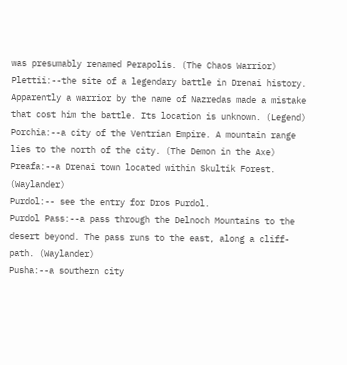was presumably renamed Perapolis. (The Chaos Warrior)
Plettii:--the site of a legendary battle in Drenai history. Apparently a warrior by the name of Nazredas made a mistake that cost him the battle. Its location is unknown. (Legend)
Porchia:--a city of the Ventrian Empire. A mountain range lies to the north of the city. (The Demon in the Axe)
Preafa:--a Drenai town located within Skultik Forest. (Waylander)
Purdol:-- see the entry for Dros Purdol.
Purdol Pass:--a pass through the Delnoch Mountains to the desert beyond. The pass runs to the east, along a cliff-path. (Waylander)
Pusha:--a southern city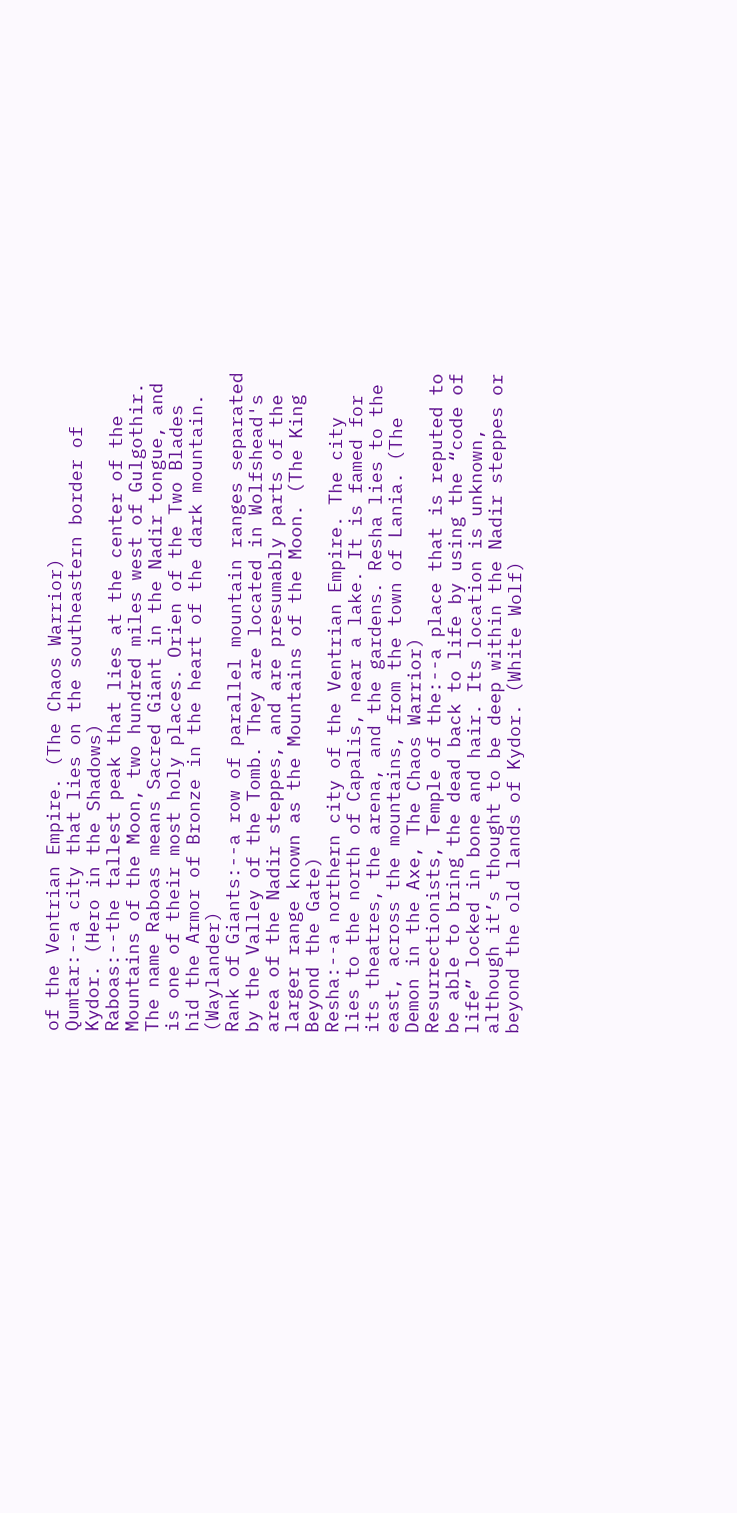of the Ventrian Empire. (The Chaos Warrior)
Qumtar:--a city that lies on the southeastern border of Kydor. (Hero in the Shadows)
Raboas:--the tallest peak that lies at the center of the Mountains of the Moon, two hundred miles west of Gulgothir. The name Raboas means Sacred Giant in the Nadir tongue, and is one of their most holy places. Orien of the Two Blades hid the Armor of Bronze in the heart of the dark mountain. (Waylander)
Rank of Giants:--a row of parallel mountain ranges separated by the Valley of the Tomb. They are located in Wolfshead's area of the Nadir steppes, and are presumably parts of the larger range known as the Mountains of the Moon. (The King Beyond the Gate)
Resha:--a northern city of the Ventrian Empire. The city lies to the north of Capalis, near a lake. It is famed for its theatres, the arena, and the gardens. Resha lies to the east, across the mountains, from the town of Lania. (The Demon in the Axe, The Chaos Warrior)
Resurrectionists, Temple of the:--a place that is reputed to be able to bring the dead back to life by using the “code of life” locked in bone and hair. Its location is unknown, although it’s thought to be deep within the Nadir steppes or beyond the old lands of Kydor. (White Wolf)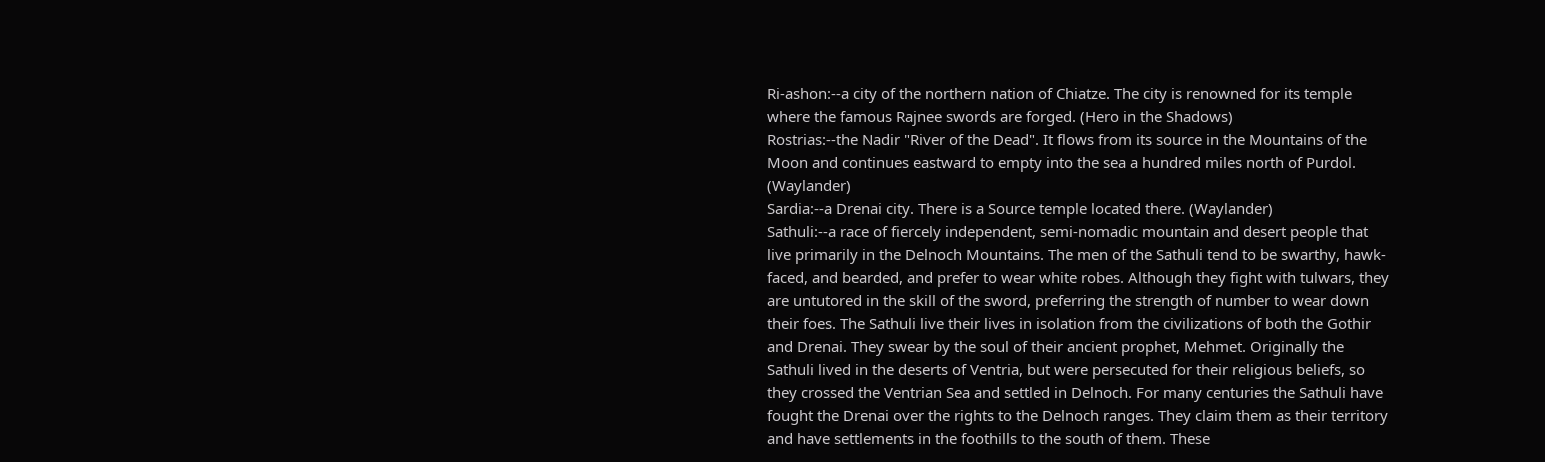Ri-ashon:--a city of the northern nation of Chiatze. The city is renowned for its temple where the famous Rajnee swords are forged. (Hero in the Shadows)
Rostrias:--the Nadir "River of the Dead". It flows from its source in the Mountains of the Moon and continues eastward to empty into the sea a hundred miles north of Purdol. (Waylander)
Sardia:--a Drenai city. There is a Source temple located there. (Waylander)
Sathuli:--a race of fiercely independent, semi-nomadic mountain and desert people that live primarily in the Delnoch Mountains. The men of the Sathuli tend to be swarthy, hawk-faced, and bearded, and prefer to wear white robes. Although they fight with tulwars, they are untutored in the skill of the sword, preferring the strength of number to wear down their foes. The Sathuli live their lives in isolation from the civilizations of both the Gothir and Drenai. They swear by the soul of their ancient prophet, Mehmet. Originally the Sathuli lived in the deserts of Ventria, but were persecuted for their religious beliefs, so they crossed the Ventrian Sea and settled in Delnoch. For many centuries the Sathuli have fought the Drenai over the rights to the Delnoch ranges. They claim them as their territory and have settlements in the foothills to the south of them. These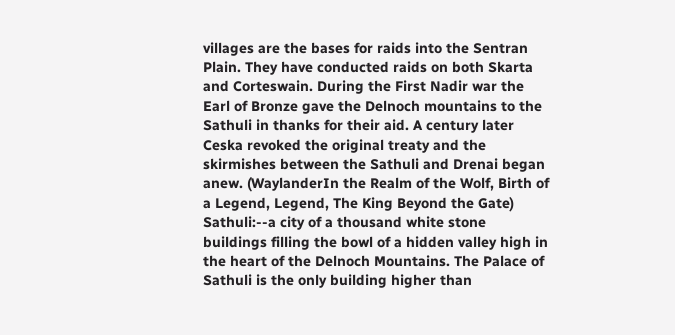villages are the bases for raids into the Sentran Plain. They have conducted raids on both Skarta and Corteswain. During the First Nadir war the Earl of Bronze gave the Delnoch mountains to the Sathuli in thanks for their aid. A century later Ceska revoked the original treaty and the skirmishes between the Sathuli and Drenai began anew. (WaylanderIn the Realm of the Wolf, Birth of a Legend, Legend, The King Beyond the Gate)
Sathuli:--a city of a thousand white stone buildings filling the bowl of a hidden valley high in the heart of the Delnoch Mountains. The Palace of Sathuli is the only building higher than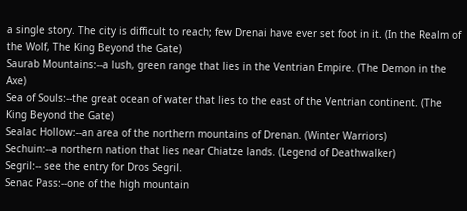a single story. The city is difficult to reach; few Drenai have ever set foot in it. (In the Realm of the Wolf, The King Beyond the Gate)
Saurab Mountains:--a lush, green range that lies in the Ventrian Empire. (The Demon in the Axe)
Sea of Souls:--the great ocean of water that lies to the east of the Ventrian continent. (The King Beyond the Gate)
Sealac Hollow:--an area of the northern mountains of Drenan. (Winter Warriors)
Sechuin:--a northern nation that lies near Chiatze lands. (Legend of Deathwalker)
Segril:-- see the entry for Dros Segril.
Senac Pass:--one of the high mountain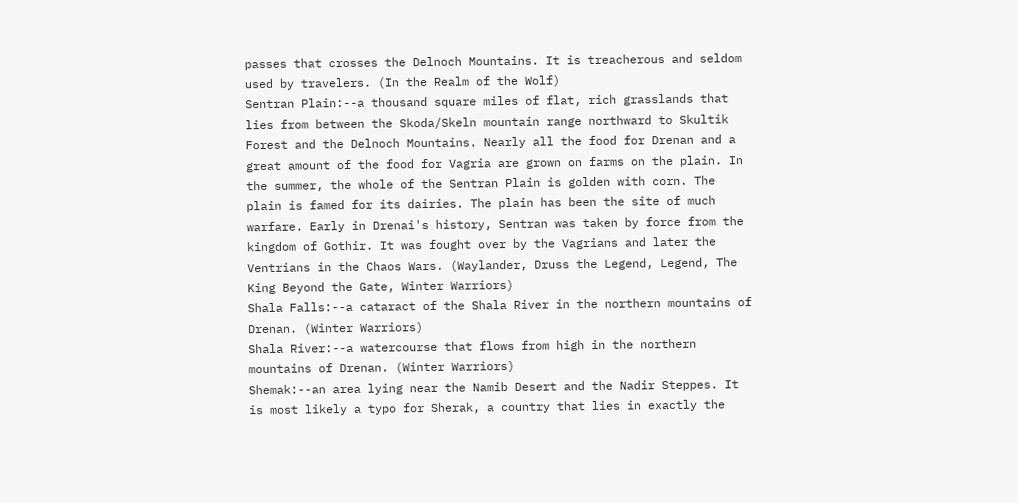passes that crosses the Delnoch Mountains. It is treacherous and seldom used by travelers. (In the Realm of the Wolf)
Sentran Plain:--a thousand square miles of flat, rich grasslands that lies from between the Skoda/Skeln mountain range northward to Skultik Forest and the Delnoch Mountains. Nearly all the food for Drenan and a great amount of the food for Vagria are grown on farms on the plain. In the summer, the whole of the Sentran Plain is golden with corn. The plain is famed for its dairies. The plain has been the site of much warfare. Early in Drenai's history, Sentran was taken by force from the kingdom of Gothir. It was fought over by the Vagrians and later the Ventrians in the Chaos Wars. (Waylander, Druss the Legend, Legend, The King Beyond the Gate, Winter Warriors)
Shala Falls:--a cataract of the Shala River in the northern mountains of Drenan. (Winter Warriors)
Shala River:--a watercourse that flows from high in the northern mountains of Drenan. (Winter Warriors)
Shemak:--an area lying near the Namib Desert and the Nadir Steppes. It is most likely a typo for Sherak, a country that lies in exactly the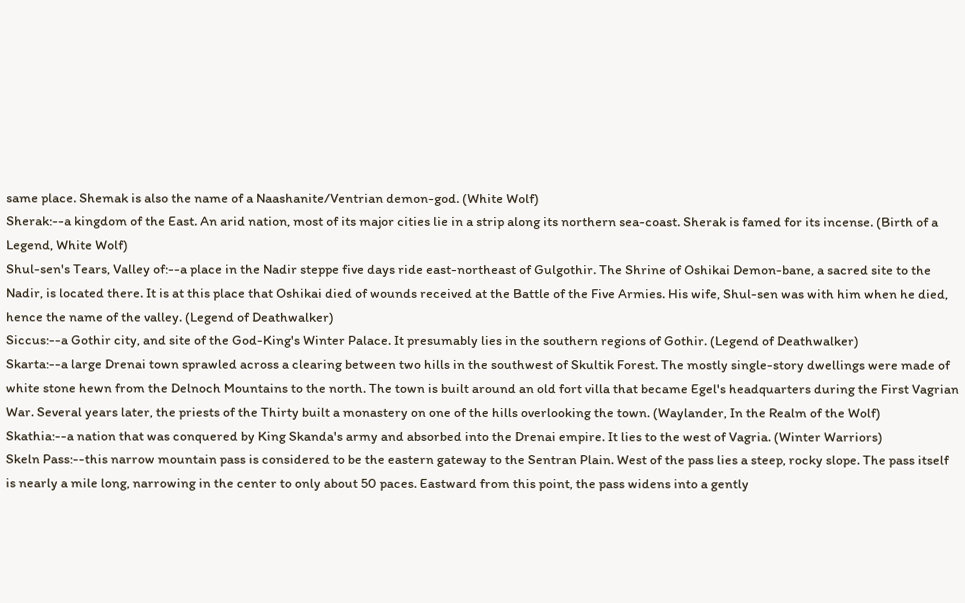same place. Shemak is also the name of a Naashanite/Ventrian demon-god. (White Wolf)
Sherak:--a kingdom of the East. An arid nation, most of its major cities lie in a strip along its northern sea-coast. Sherak is famed for its incense. (Birth of a Legend, White Wolf)
Shul-sen's Tears, Valley of:--a place in the Nadir steppe five days ride east-northeast of Gulgothir. The Shrine of Oshikai Demon-bane, a sacred site to the Nadir, is located there. It is at this place that Oshikai died of wounds received at the Battle of the Five Armies. His wife, Shul-sen was with him when he died, hence the name of the valley. (Legend of Deathwalker)
Siccus:--a Gothir city, and site of the God-King's Winter Palace. It presumably lies in the southern regions of Gothir. (Legend of Deathwalker)
Skarta:--a large Drenai town sprawled across a clearing between two hills in the southwest of Skultik Forest. The mostly single-story dwellings were made of white stone hewn from the Delnoch Mountains to the north. The town is built around an old fort villa that became Egel's headquarters during the First Vagrian War. Several years later, the priests of the Thirty built a monastery on one of the hills overlooking the town. (Waylander, In the Realm of the Wolf)
Skathia:--a nation that was conquered by King Skanda's army and absorbed into the Drenai empire. It lies to the west of Vagria. (Winter Warriors)
Skeln Pass:--this narrow mountain pass is considered to be the eastern gateway to the Sentran Plain. West of the pass lies a steep, rocky slope. The pass itself is nearly a mile long, narrowing in the center to only about 50 paces. Eastward from this point, the pass widens into a gently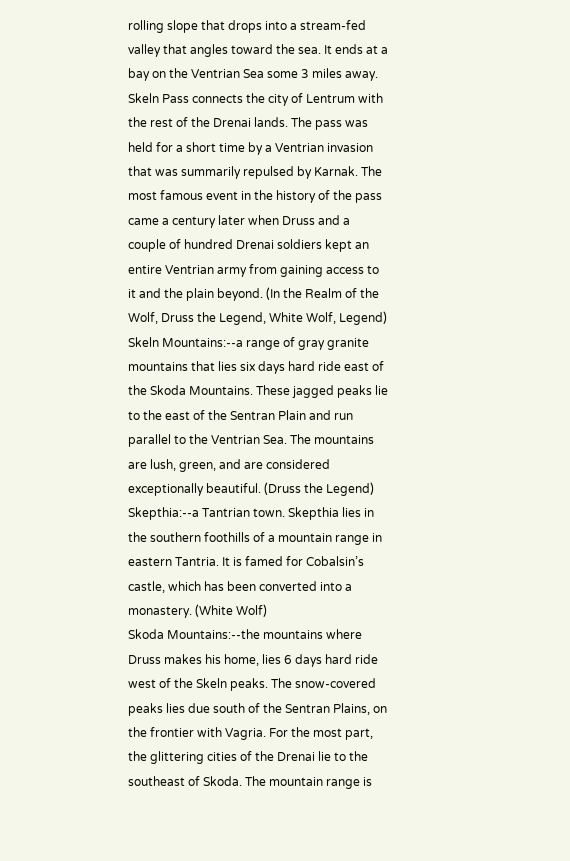rolling slope that drops into a stream-fed valley that angles toward the sea. It ends at a bay on the Ventrian Sea some 3 miles away. Skeln Pass connects the city of Lentrum with the rest of the Drenai lands. The pass was held for a short time by a Ventrian invasion that was summarily repulsed by Karnak. The most famous event in the history of the pass came a century later when Druss and a couple of hundred Drenai soldiers kept an entire Ventrian army from gaining access to it and the plain beyond. (In the Realm of the Wolf, Druss the Legend, White Wolf, Legend)
Skeln Mountains:--a range of gray granite mountains that lies six days hard ride east of the Skoda Mountains. These jagged peaks lie to the east of the Sentran Plain and run parallel to the Ventrian Sea. The mountains are lush, green, and are considered exceptionally beautiful. (Druss the Legend)
Skepthia:--a Tantrian town. Skepthia lies in the southern foothills of a mountain range in eastern Tantria. It is famed for Cobalsin’s castle, which has been converted into a monastery. (White Wolf)
Skoda Mountains:--the mountains where Druss makes his home, lies 6 days hard ride west of the Skeln peaks. The snow-covered peaks lies due south of the Sentran Plains, on the frontier with Vagria. For the most part, the glittering cities of the Drenai lie to the southeast of Skoda. The mountain range is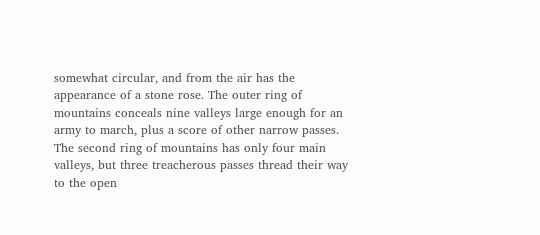somewhat circular, and from the air has the appearance of a stone rose. The outer ring of mountains conceals nine valleys large enough for an army to march, plus a score of other narrow passes. The second ring of mountains has only four main valleys, but three treacherous passes thread their way to the open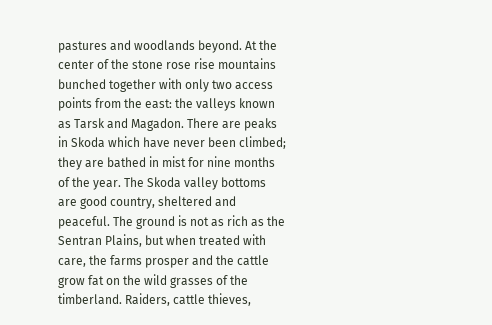pastures and woodlands beyond. At the center of the stone rose rise mountains bunched together with only two access points from the east: the valleys known as Tarsk and Magadon. There are peaks in Skoda which have never been climbed; they are bathed in mist for nine months of the year. The Skoda valley bottoms are good country, sheltered and peaceful. The ground is not as rich as the Sentran Plains, but when treated with care, the farms prosper and the cattle grow fat on the wild grasses of the timberland. Raiders, cattle thieves,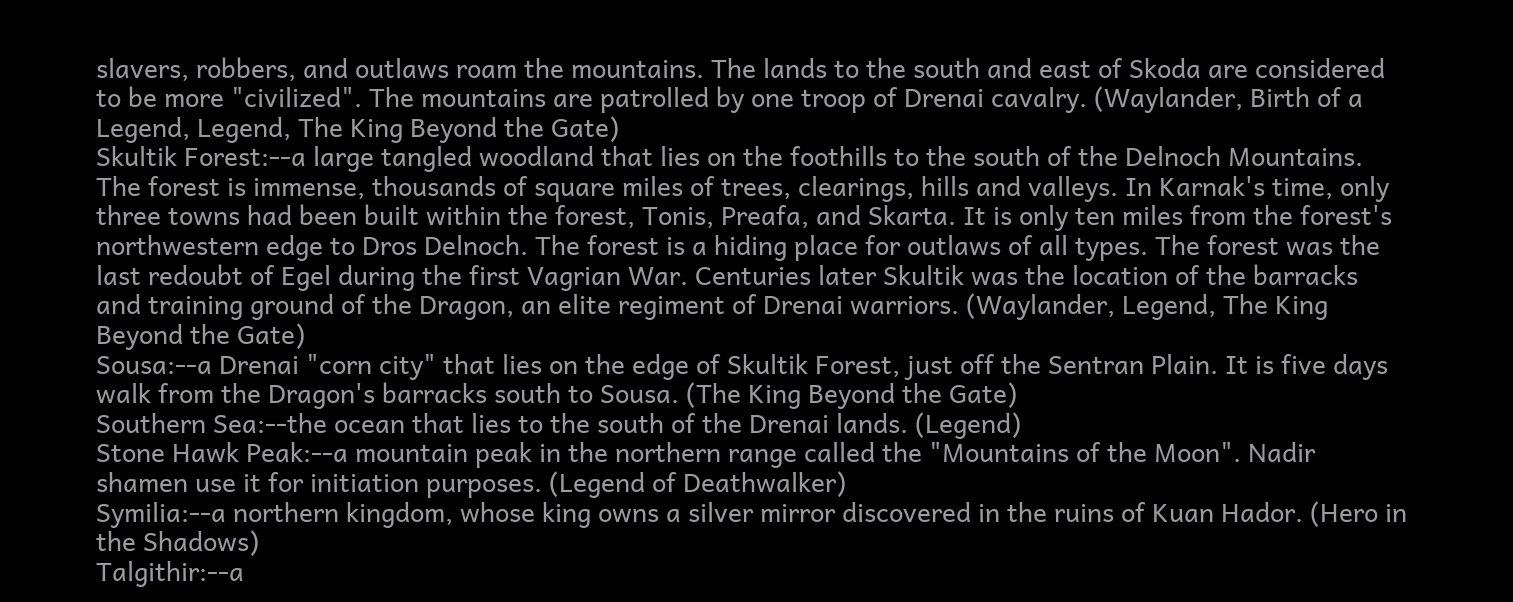slavers, robbers, and outlaws roam the mountains. The lands to the south and east of Skoda are considered to be more "civilized". The mountains are patrolled by one troop of Drenai cavalry. (Waylander, Birth of a Legend, Legend, The King Beyond the Gate)
Skultik Forest:--a large tangled woodland that lies on the foothills to the south of the Delnoch Mountains. The forest is immense, thousands of square miles of trees, clearings, hills and valleys. In Karnak's time, only three towns had been built within the forest, Tonis, Preafa, and Skarta. It is only ten miles from the forest's northwestern edge to Dros Delnoch. The forest is a hiding place for outlaws of all types. The forest was the last redoubt of Egel during the first Vagrian War. Centuries later Skultik was the location of the barracks and training ground of the Dragon, an elite regiment of Drenai warriors. (Waylander, Legend, The King Beyond the Gate)
Sousa:--a Drenai "corn city" that lies on the edge of Skultik Forest, just off the Sentran Plain. It is five days walk from the Dragon's barracks south to Sousa. (The King Beyond the Gate)
Southern Sea:--the ocean that lies to the south of the Drenai lands. (Legend)
Stone Hawk Peak:--a mountain peak in the northern range called the "Mountains of the Moon". Nadir shamen use it for initiation purposes. (Legend of Deathwalker)
Symilia:--a northern kingdom, whose king owns a silver mirror discovered in the ruins of Kuan Hador. (Hero in the Shadows)
Talgithir:--a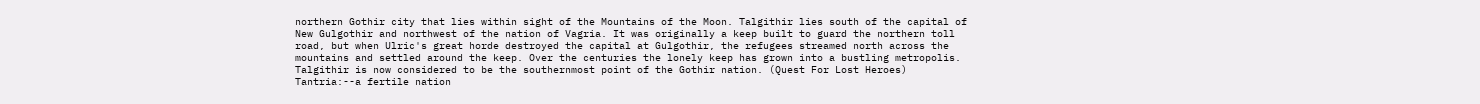northern Gothir city that lies within sight of the Mountains of the Moon. Talgithir lies south of the capital of New Gulgothir and northwest of the nation of Vagria. It was originally a keep built to guard the northern toll road, but when Ulric's great horde destroyed the capital at Gulgothir, the refugees streamed north across the mountains and settled around the keep. Over the centuries the lonely keep has grown into a bustling metropolis. Talgithir is now considered to be the southernmost point of the Gothir nation. (Quest For Lost Heroes)
Tantria:--a fertile nation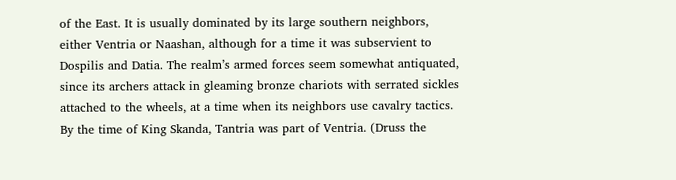of the East. It is usually dominated by its large southern neighbors, either Ventria or Naashan, although for a time it was subservient to Dospilis and Datia. The realm’s armed forces seem somewhat antiquated, since its archers attack in gleaming bronze chariots with serrated sickles attached to the wheels, at a time when its neighbors use cavalry tactics. By the time of King Skanda, Tantria was part of Ventria. (Druss the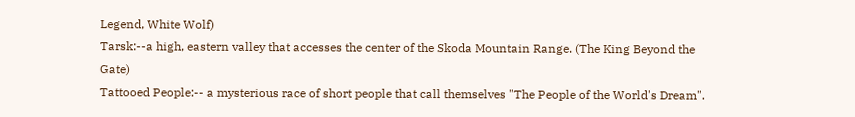Legend, White Wolf)
Tarsk:--a high, eastern valley that accesses the center of the Skoda Mountain Range. (The King Beyond the Gate)
Tattooed People:-- a mysterious race of short people that call themselves "The People of the World's Dream".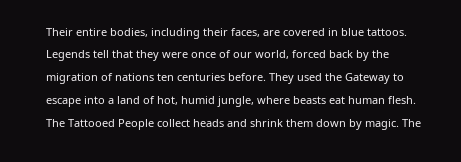Their entire bodies, including their faces, are covered in blue tattoos. Legends tell that they were once of our world, forced back by the migration of nations ten centuries before. They used the Gateway to escape into a land of hot, humid jungle, where beasts eat human flesh. The Tattooed People collect heads and shrink them down by magic. The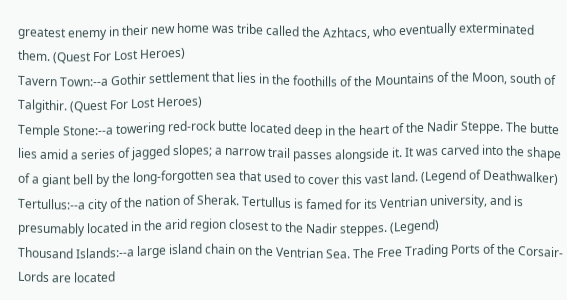greatest enemy in their new home was tribe called the Azhtacs, who eventually exterminated them. (Quest For Lost Heroes)
Tavern Town:--a Gothir settlement that lies in the foothills of the Mountains of the Moon, south of Talgithir. (Quest For Lost Heroes)
Temple Stone:--a towering red-rock butte located deep in the heart of the Nadir Steppe. The butte lies amid a series of jagged slopes; a narrow trail passes alongside it. It was carved into the shape of a giant bell by the long-forgotten sea that used to cover this vast land. (Legend of Deathwalker)
Tertullus:--a city of the nation of Sherak. Tertullus is famed for its Ventrian university, and is presumably located in the arid region closest to the Nadir steppes. (Legend)
Thousand Islands:--a large island chain on the Ventrian Sea. The Free Trading Ports of the Corsair-Lords are located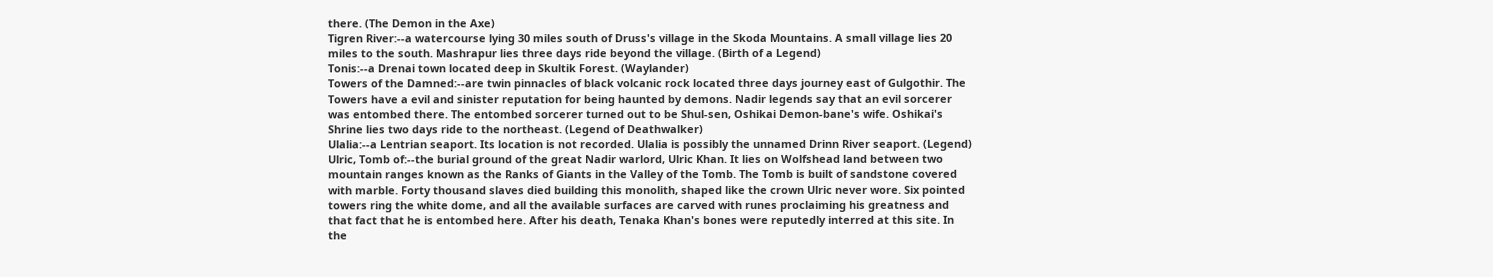there. (The Demon in the Axe)
Tigren River:--a watercourse lying 30 miles south of Druss's village in the Skoda Mountains. A small village lies 20 miles to the south. Mashrapur lies three days ride beyond the village. (Birth of a Legend)
Tonis:--a Drenai town located deep in Skultik Forest. (Waylander)
Towers of the Damned:--are twin pinnacles of black volcanic rock located three days journey east of Gulgothir. The Towers have a evil and sinister reputation for being haunted by demons. Nadir legends say that an evil sorcerer was entombed there. The entombed sorcerer turned out to be Shul-sen, Oshikai Demon-bane's wife. Oshikai's Shrine lies two days ride to the northeast. (Legend of Deathwalker)
Ulalia:--a Lentrian seaport. Its location is not recorded. Ulalia is possibly the unnamed Drinn River seaport. (Legend)
Ulric, Tomb of:--the burial ground of the great Nadir warlord, Ulric Khan. It lies on Wolfshead land between two mountain ranges known as the Ranks of Giants in the Valley of the Tomb. The Tomb is built of sandstone covered with marble. Forty thousand slaves died building this monolith, shaped like the crown Ulric never wore. Six pointed towers ring the white dome, and all the available surfaces are carved with runes proclaiming his greatness and that fact that he is entombed here. After his death, Tenaka Khan's bones were reputedly interred at this site. In the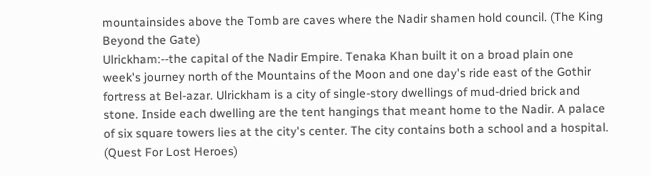mountainsides above the Tomb are caves where the Nadir shamen hold council. (The King Beyond the Gate)
Ulrickham:--the capital of the Nadir Empire. Tenaka Khan built it on a broad plain one week's journey north of the Mountains of the Moon and one day's ride east of the Gothir fortress at Bel-azar. Ulrickham is a city of single-story dwellings of mud-dried brick and stone. Inside each dwelling are the tent hangings that meant home to the Nadir. A palace of six square towers lies at the city's center. The city contains both a school and a hospital. (Quest For Lost Heroes)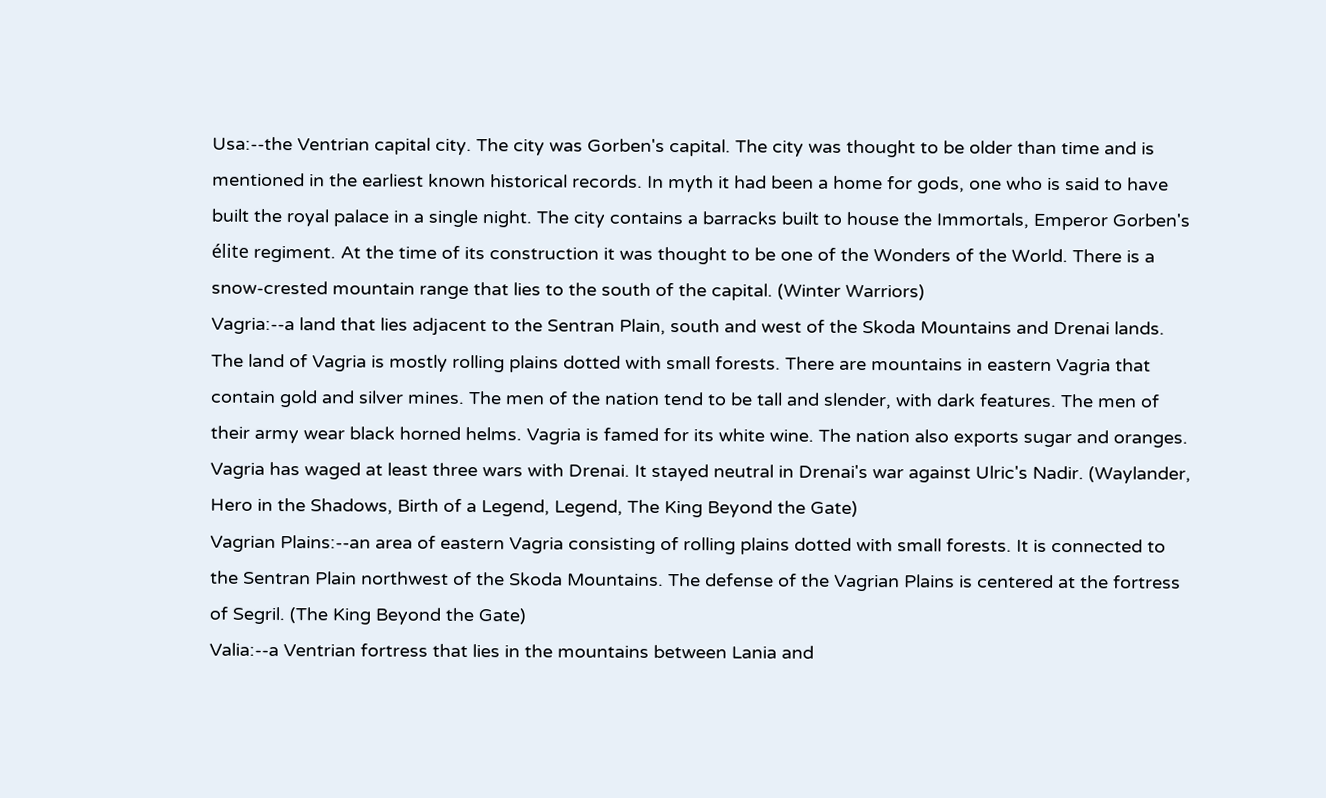Usa:--the Ventrian capital city. The city was Gorben's capital. The city was thought to be older than time and is mentioned in the earliest known historical records. In myth it had been a home for gods, one who is said to have built the royal palace in a single night. The city contains a barracks built to house the Immortals, Emperor Gorben's élite regiment. At the time of its construction it was thought to be one of the Wonders of the World. There is a snow-crested mountain range that lies to the south of the capital. (Winter Warriors)
Vagria:--a land that lies adjacent to the Sentran Plain, south and west of the Skoda Mountains and Drenai lands. The land of Vagria is mostly rolling plains dotted with small forests. There are mountains in eastern Vagria that contain gold and silver mines. The men of the nation tend to be tall and slender, with dark features. The men of their army wear black horned helms. Vagria is famed for its white wine. The nation also exports sugar and oranges. Vagria has waged at least three wars with Drenai. It stayed neutral in Drenai's war against Ulric's Nadir. (Waylander, Hero in the Shadows, Birth of a Legend, Legend, The King Beyond the Gate)
Vagrian Plains:--an area of eastern Vagria consisting of rolling plains dotted with small forests. It is connected to the Sentran Plain northwest of the Skoda Mountains. The defense of the Vagrian Plains is centered at the fortress of Segril. (The King Beyond the Gate)
Valia:--a Ventrian fortress that lies in the mountains between Lania and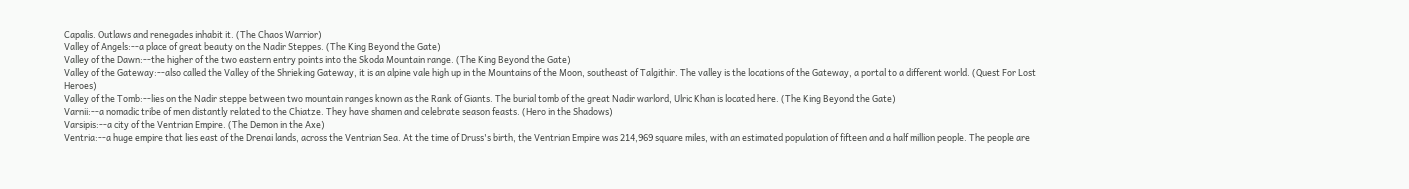Capalis. Outlaws and renegades inhabit it. (The Chaos Warrior)
Valley of Angels:--a place of great beauty on the Nadir Steppes. (The King Beyond the Gate)
Valley of the Dawn:--the higher of the two eastern entry points into the Skoda Mountain range. (The King Beyond the Gate)
Valley of the Gateway:--also called the Valley of the Shrieking Gateway, it is an alpine vale high up in the Mountains of the Moon, southeast of Talgithir. The valley is the locations of the Gateway, a portal to a different world. (Quest For Lost Heroes)
Valley of the Tomb:--lies on the Nadir steppe between two mountain ranges known as the Rank of Giants. The burial tomb of the great Nadir warlord, Ulric Khan is located here. (The King Beyond the Gate)
Varnii:--a nomadic tribe of men distantly related to the Chiatze. They have shamen and celebrate season feasts. (Hero in the Shadows)
Varsipis:--a city of the Ventrian Empire. (The Demon in the Axe)
Ventria:--a huge empire that lies east of the Drenai lands, across the Ventrian Sea. At the time of Druss's birth, the Ventrian Empire was 214,969 square miles, with an estimated population of fifteen and a half million people. The people are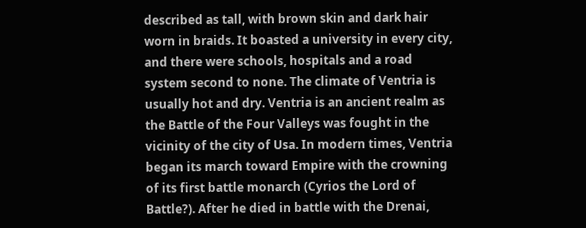described as tall, with brown skin and dark hair worn in braids. It boasted a university in every city, and there were schools, hospitals and a road system second to none. The climate of Ventria is usually hot and dry. Ventria is an ancient realm as the Battle of the Four Valleys was fought in the vicinity of the city of Usa. In modern times, Ventria began its march toward Empire with the crowning of its first battle monarch (Cyrios the Lord of Battle?). After he died in battle with the Drenai,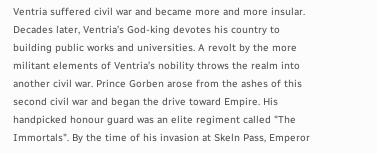Ventria suffered civil war and became more and more insular. Decades later, Ventria’s God-king devotes his country to building public works and universities. A revolt by the more militant elements of Ventria’s nobility throws the realm into another civil war. Prince Gorben arose from the ashes of this second civil war and began the drive toward Empire. His handpicked honour guard was an elite regiment called "The Immortals". By the time of his invasion at Skeln Pass, Emperor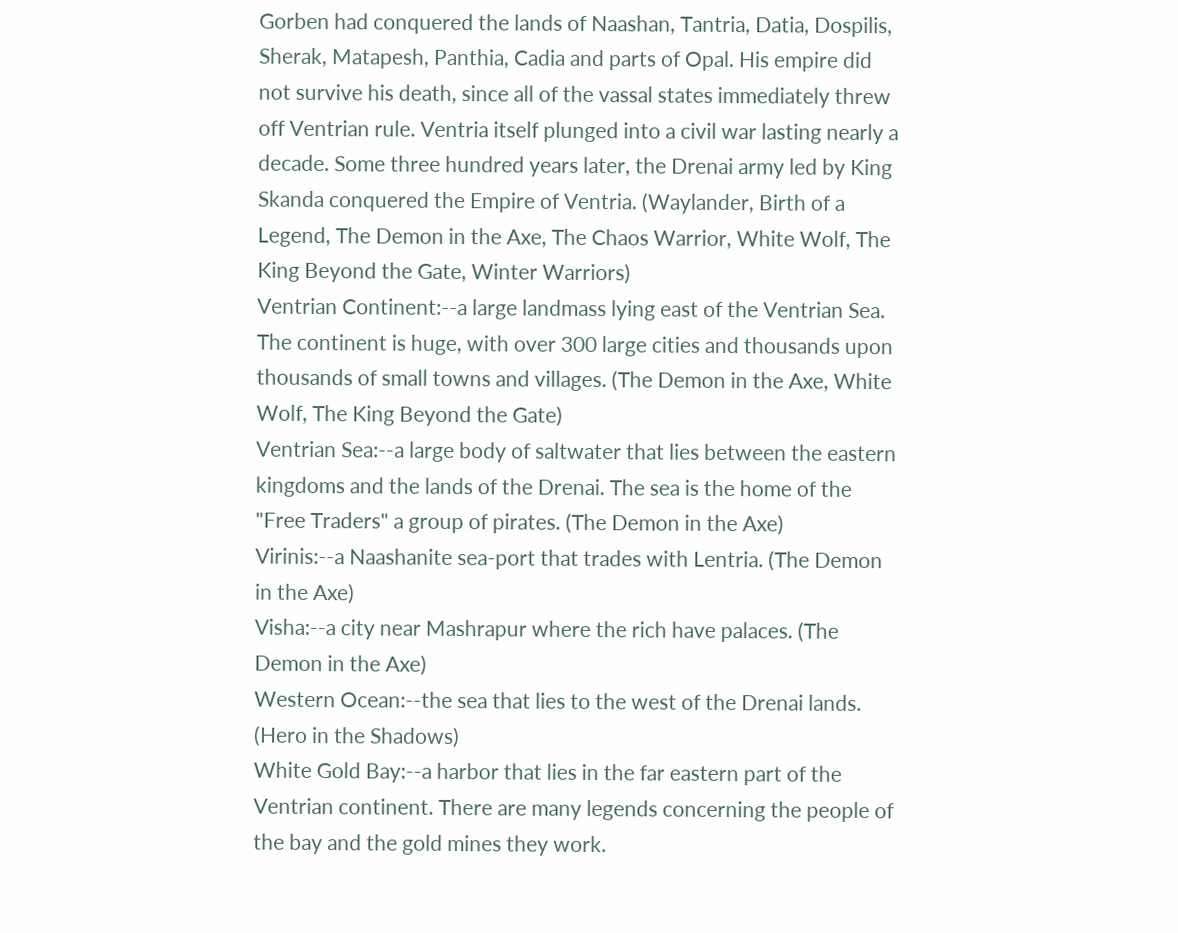Gorben had conquered the lands of Naashan, Tantria, Datia, Dospilis, Sherak, Matapesh, Panthia, Cadia and parts of Opal. His empire did not survive his death, since all of the vassal states immediately threw off Ventrian rule. Ventria itself plunged into a civil war lasting nearly a decade. Some three hundred years later, the Drenai army led by King Skanda conquered the Empire of Ventria. (Waylander, Birth of a Legend, The Demon in the Axe, The Chaos Warrior, White Wolf, The King Beyond the Gate, Winter Warriors)
Ventrian Continent:--a large landmass lying east of the Ventrian Sea. The continent is huge, with over 300 large cities and thousands upon thousands of small towns and villages. (The Demon in the Axe, White Wolf, The King Beyond the Gate)
Ventrian Sea:--a large body of saltwater that lies between the eastern kingdoms and the lands of the Drenai. The sea is the home of the "Free Traders" a group of pirates. (The Demon in the Axe)
Virinis:--a Naashanite sea-port that trades with Lentria. (The Demon in the Axe)
Visha:--a city near Mashrapur where the rich have palaces. (The Demon in the Axe)
Western Ocean:--the sea that lies to the west of the Drenai lands. (Hero in the Shadows)
White Gold Bay:--a harbor that lies in the far eastern part of the Ventrian continent. There are many legends concerning the people of the bay and the gold mines they work.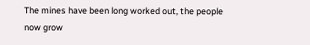The mines have been long worked out, the people now grow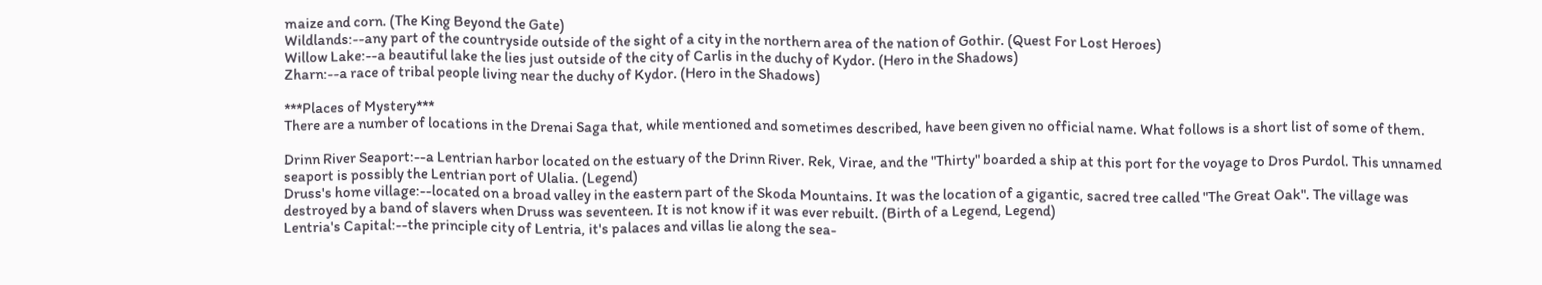maize and corn. (The King Beyond the Gate)
Wildlands:--any part of the countryside outside of the sight of a city in the northern area of the nation of Gothir. (Quest For Lost Heroes)
Willow Lake:--a beautiful lake the lies just outside of the city of Carlis in the duchy of Kydor. (Hero in the Shadows)
Zharn:--a race of tribal people living near the duchy of Kydor. (Hero in the Shadows)

***Places of Mystery***
There are a number of locations in the Drenai Saga that, while mentioned and sometimes described, have been given no official name. What follows is a short list of some of them.

Drinn River Seaport:--a Lentrian harbor located on the estuary of the Drinn River. Rek, Virae, and the "Thirty" boarded a ship at this port for the voyage to Dros Purdol. This unnamed seaport is possibly the Lentrian port of Ulalia. (Legend)
Druss's home village:--located on a broad valley in the eastern part of the Skoda Mountains. It was the location of a gigantic, sacred tree called "The Great Oak". The village was destroyed by a band of slavers when Druss was seventeen. It is not know if it was ever rebuilt. (Birth of a Legend, Legend)
Lentria's Capital:--the principle city of Lentria, it's palaces and villas lie along the sea-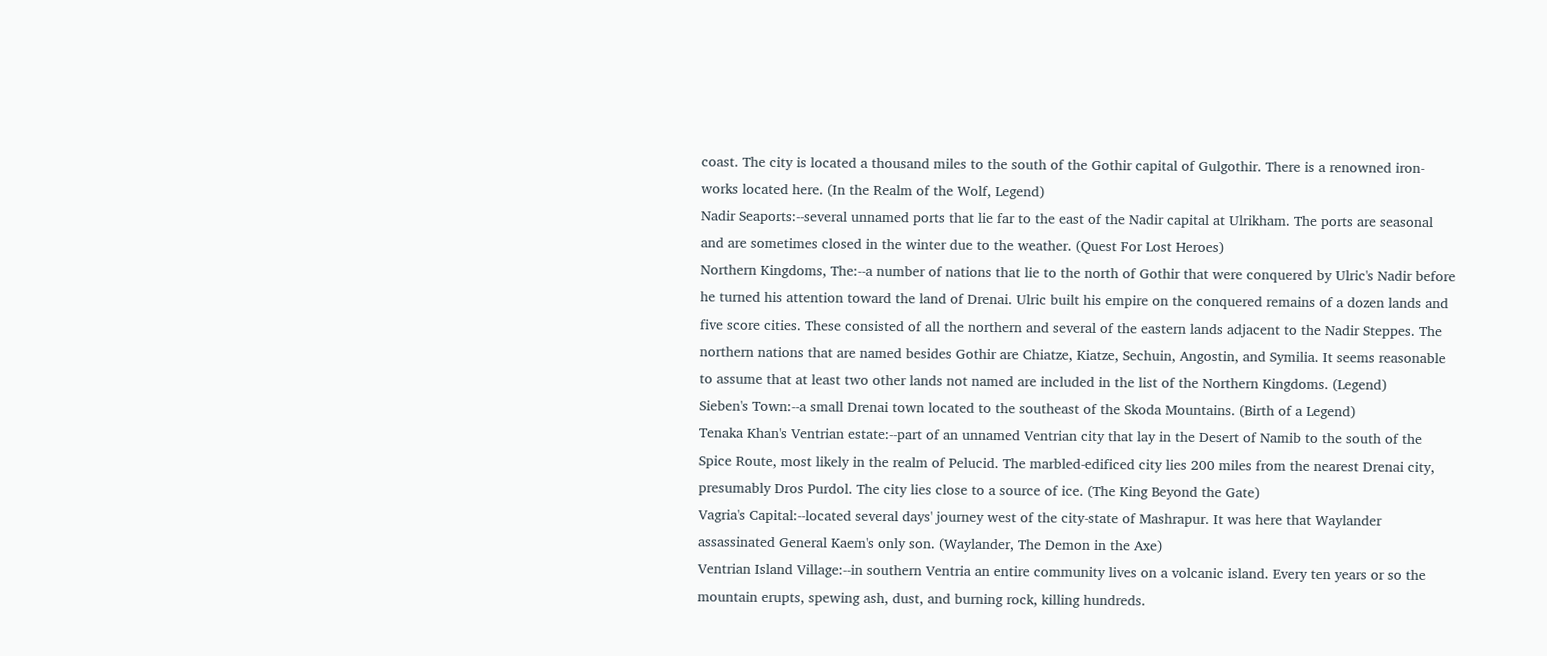coast. The city is located a thousand miles to the south of the Gothir capital of Gulgothir. There is a renowned iron-works located here. (In the Realm of the Wolf, Legend)
Nadir Seaports:--several unnamed ports that lie far to the east of the Nadir capital at Ulrikham. The ports are seasonal and are sometimes closed in the winter due to the weather. (Quest For Lost Heroes)
Northern Kingdoms, The:--a number of nations that lie to the north of Gothir that were conquered by Ulric's Nadir before he turned his attention toward the land of Drenai. Ulric built his empire on the conquered remains of a dozen lands and five score cities. These consisted of all the northern and several of the eastern lands adjacent to the Nadir Steppes. The northern nations that are named besides Gothir are Chiatze, Kiatze, Sechuin, Angostin, and Symilia. It seems reasonable to assume that at least two other lands not named are included in the list of the Northern Kingdoms. (Legend)
Sieben's Town:--a small Drenai town located to the southeast of the Skoda Mountains. (Birth of a Legend)
Tenaka Khan's Ventrian estate:--part of an unnamed Ventrian city that lay in the Desert of Namib to the south of the Spice Route, most likely in the realm of Pelucid. The marbled-edificed city lies 200 miles from the nearest Drenai city, presumably Dros Purdol. The city lies close to a source of ice. (The King Beyond the Gate)
Vagria's Capital:--located several days' journey west of the city-state of Mashrapur. It was here that Waylander assassinated General Kaem's only son. (Waylander, The Demon in the Axe)
Ventrian Island Village:--in southern Ventria an entire community lives on a volcanic island. Every ten years or so the mountain erupts, spewing ash, dust, and burning rock, killing hundreds.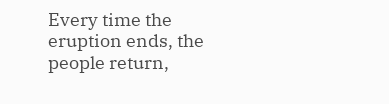Every time the eruption ends, the people return,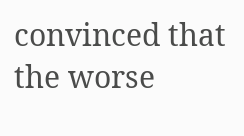convinced that the worse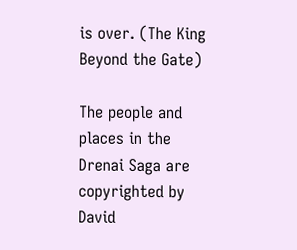is over. (The King Beyond the Gate)

The people and places in the Drenai Saga are copyrighted by David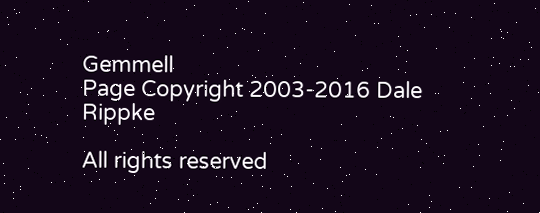Gemmell
Page Copyright 2003-2016 Dale Rippke

All rights reserved